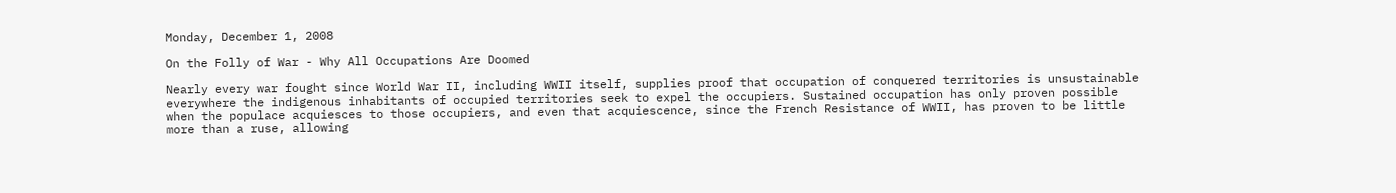Monday, December 1, 2008

On the Folly of War - Why All Occupations Are Doomed

Nearly every war fought since World War II, including WWII itself, supplies proof that occupation of conquered territories is unsustainable everywhere the indigenous inhabitants of occupied territories seek to expel the occupiers. Sustained occupation has only proven possible when the populace acquiesces to those occupiers, and even that acquiescence, since the French Resistance of WWII, has proven to be little more than a ruse, allowing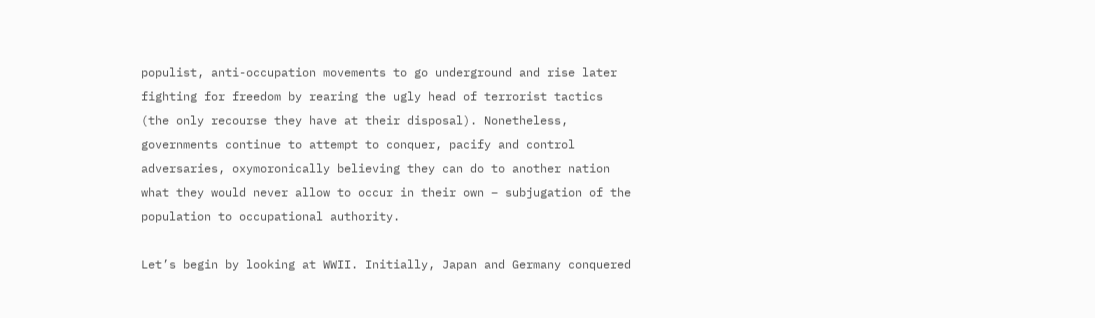populist, anti-occupation movements to go underground and rise later fighting for freedom by rearing the ugly head of terrorist tactics (the only recourse they have at their disposal). Nonetheless, governments continue to attempt to conquer, pacify and control adversaries, oxymoronically believing they can do to another nation what they would never allow to occur in their own – subjugation of the population to occupational authority.

Let’s begin by looking at WWII. Initially, Japan and Germany conquered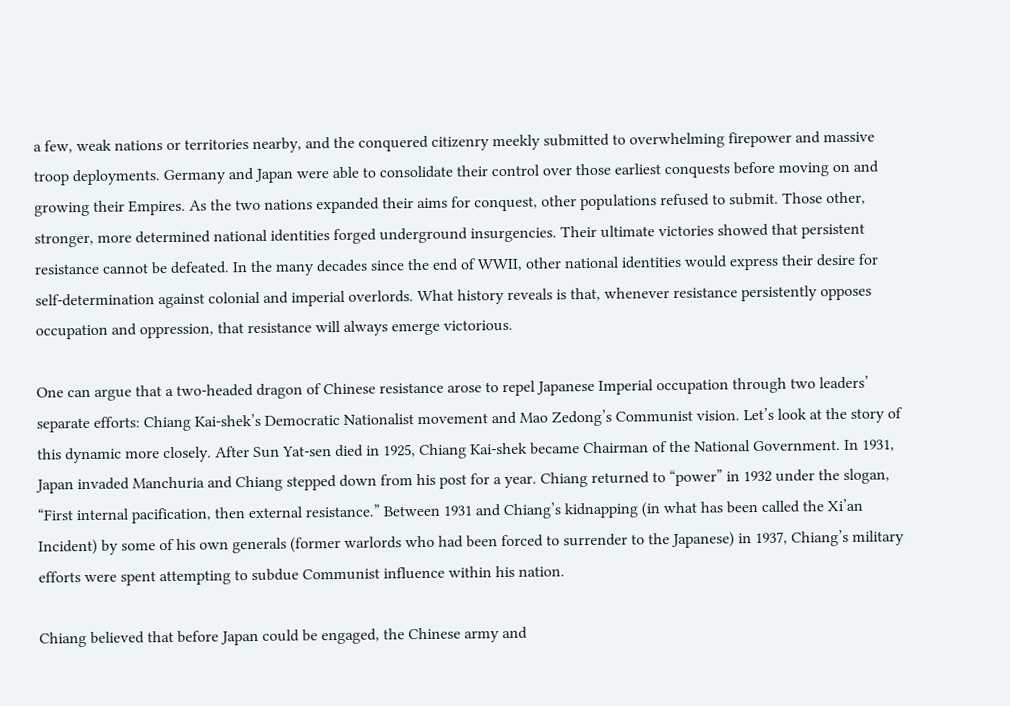a few, weak nations or territories nearby, and the conquered citizenry meekly submitted to overwhelming firepower and massive troop deployments. Germany and Japan were able to consolidate their control over those earliest conquests before moving on and growing their Empires. As the two nations expanded their aims for conquest, other populations refused to submit. Those other, stronger, more determined national identities forged underground insurgencies. Their ultimate victories showed that persistent resistance cannot be defeated. In the many decades since the end of WWII, other national identities would express their desire for self-determination against colonial and imperial overlords. What history reveals is that, whenever resistance persistently opposes occupation and oppression, that resistance will always emerge victorious.

One can argue that a two-headed dragon of Chinese resistance arose to repel Japanese Imperial occupation through two leaders’ separate efforts: Chiang Kai-shek’s Democratic Nationalist movement and Mao Zedong’s Communist vision. Let’s look at the story of this dynamic more closely. After Sun Yat-sen died in 1925, Chiang Kai-shek became Chairman of the National Government. In 1931, Japan invaded Manchuria and Chiang stepped down from his post for a year. Chiang returned to “power” in 1932 under the slogan, “First internal pacification, then external resistance.” Between 1931 and Chiang’s kidnapping (in what has been called the Xi’an Incident) by some of his own generals (former warlords who had been forced to surrender to the Japanese) in 1937, Chiang’s military efforts were spent attempting to subdue Communist influence within his nation.

Chiang believed that before Japan could be engaged, the Chinese army and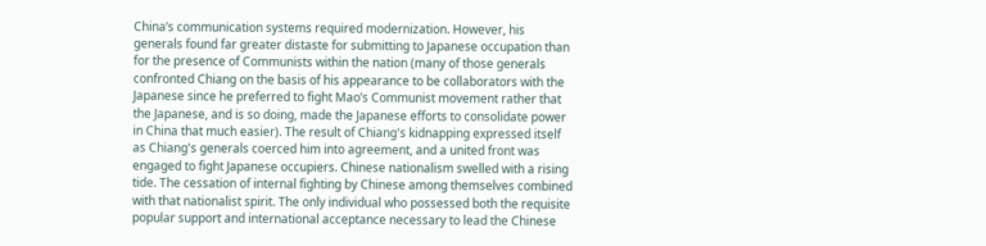China’s communication systems required modernization. However, his generals found far greater distaste for submitting to Japanese occupation than for the presence of Communists within the nation (many of those generals confronted Chiang on the basis of his appearance to be collaborators with the Japanese since he preferred to fight Mao’s Communist movement rather that the Japanese, and is so doing, made the Japanese efforts to consolidate power in China that much easier). The result of Chiang's kidnapping expressed itself as Chiang's generals coerced him into agreement, and a united front was engaged to fight Japanese occupiers. Chinese nationalism swelled with a rising tide. The cessation of internal fighting by Chinese among themselves combined with that nationalist spirit. The only individual who possessed both the requisite popular support and international acceptance necessary to lead the Chinese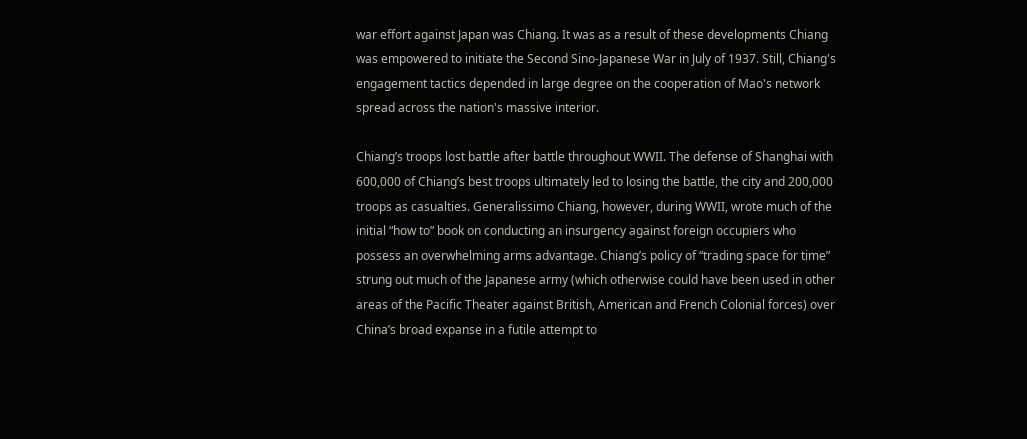war effort against Japan was Chiang. It was as a result of these developments Chiang was empowered to initiate the Second Sino-Japanese War in July of 1937. Still, Chiang's engagement tactics depended in large degree on the cooperation of Mao's network spread across the nation's massive interior.

Chiang’s troops lost battle after battle throughout WWII. The defense of Shanghai with 600,000 of Chiang’s best troops ultimately led to losing the battle, the city and 200,000 troops as casualties. Generalissimo Chiang, however, during WWII, wrote much of the initial “how to” book on conducting an insurgency against foreign occupiers who possess an overwhelming arms advantage. Chiang’s policy of “trading space for time” strung out much of the Japanese army (which otherwise could have been used in other areas of the Pacific Theater against British, American and French Colonial forces) over China’s broad expanse in a futile attempt to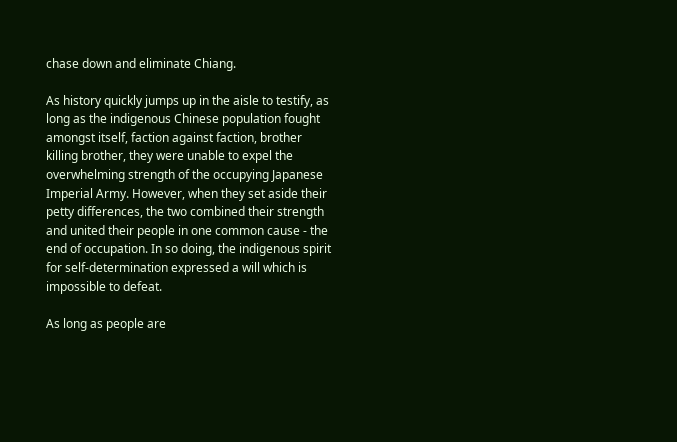chase down and eliminate Chiang.

As history quickly jumps up in the aisle to testify, as long as the indigenous Chinese population fought amongst itself, faction against faction, brother killing brother, they were unable to expel the overwhelming strength of the occupying Japanese Imperial Army. However, when they set aside their petty differences, the two combined their strength and united their people in one common cause - the end of occupation. In so doing, the indigenous spirit for self-determination expressed a will which is impossible to defeat.

As long as people are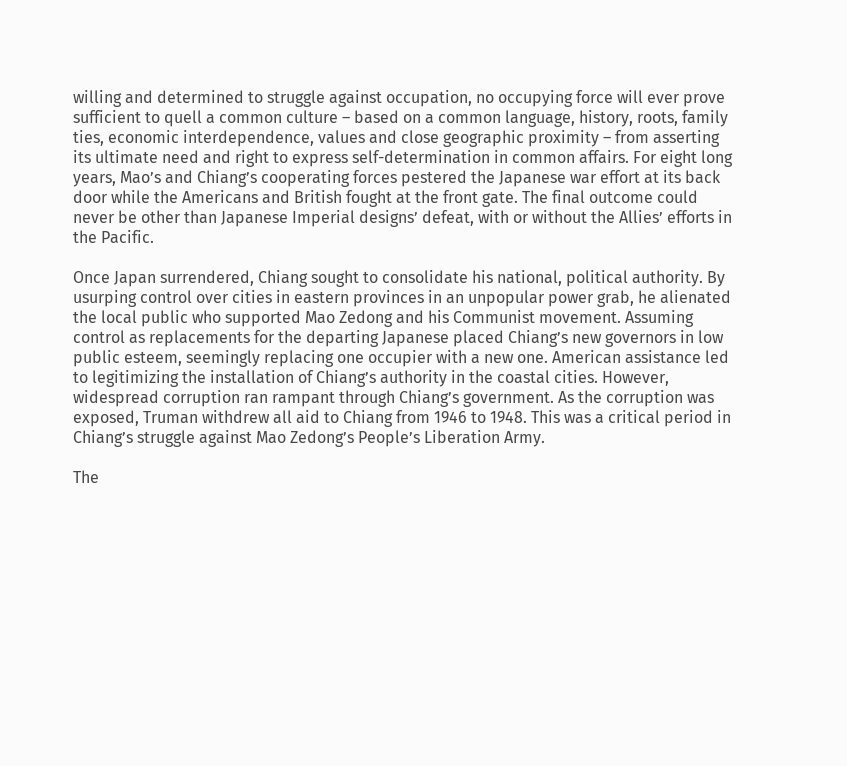willing and determined to struggle against occupation, no occupying force will ever prove sufficient to quell a common culture – based on a common language, history, roots, family ties, economic interdependence, values and close geographic proximity – from asserting its ultimate need and right to express self-determination in common affairs. For eight long years, Mao’s and Chiang’s cooperating forces pestered the Japanese war effort at its back door while the Americans and British fought at the front gate. The final outcome could never be other than Japanese Imperial designs’ defeat, with or without the Allies’ efforts in the Pacific.

Once Japan surrendered, Chiang sought to consolidate his national, political authority. By usurping control over cities in eastern provinces in an unpopular power grab, he alienated the local public who supported Mao Zedong and his Communist movement. Assuming control as replacements for the departing Japanese placed Chiang’s new governors in low public esteem, seemingly replacing one occupier with a new one. American assistance led to legitimizing the installation of Chiang’s authority in the coastal cities. However, widespread corruption ran rampant through Chiang’s government. As the corruption was exposed, Truman withdrew all aid to Chiang from 1946 to 1948. This was a critical period in Chiang’s struggle against Mao Zedong’s People’s Liberation Army.

The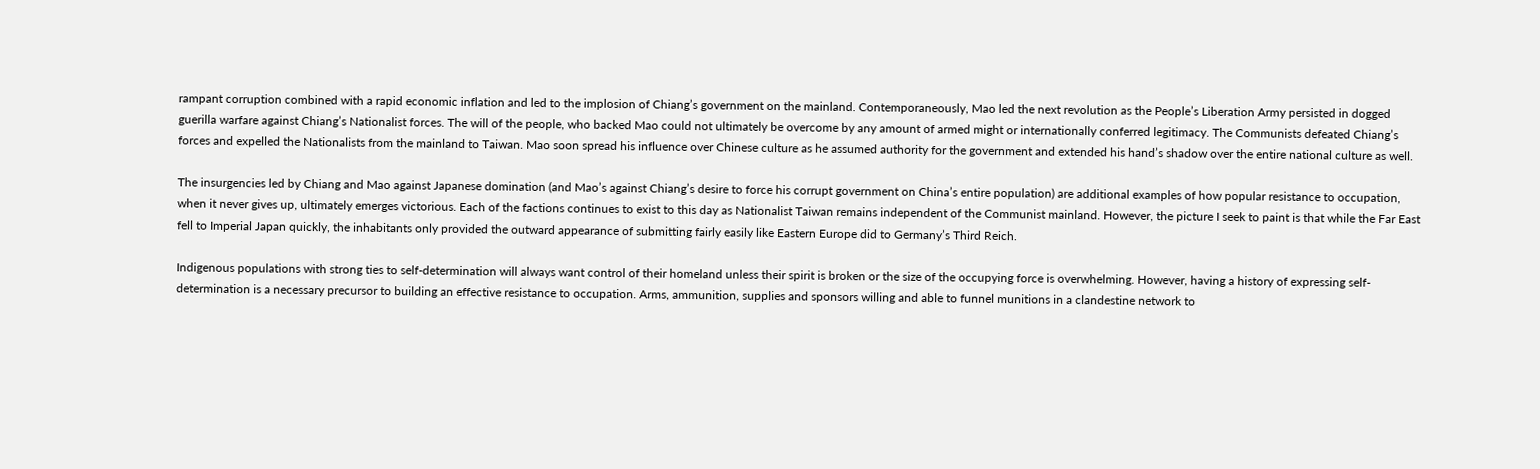rampant corruption combined with a rapid economic inflation and led to the implosion of Chiang’s government on the mainland. Contemporaneously, Mao led the next revolution as the People’s Liberation Army persisted in dogged guerilla warfare against Chiang’s Nationalist forces. The will of the people, who backed Mao could not ultimately be overcome by any amount of armed might or internationally conferred legitimacy. The Communists defeated Chiang’s forces and expelled the Nationalists from the mainland to Taiwan. Mao soon spread his influence over Chinese culture as he assumed authority for the government and extended his hand’s shadow over the entire national culture as well.

The insurgencies led by Chiang and Mao against Japanese domination (and Mao’s against Chiang’s desire to force his corrupt government on China’s entire population) are additional examples of how popular resistance to occupation, when it never gives up, ultimately emerges victorious. Each of the factions continues to exist to this day as Nationalist Taiwan remains independent of the Communist mainland. However, the picture I seek to paint is that while the Far East fell to Imperial Japan quickly, the inhabitants only provided the outward appearance of submitting fairly easily like Eastern Europe did to Germany’s Third Reich.

Indigenous populations with strong ties to self-determination will always want control of their homeland unless their spirit is broken or the size of the occupying force is overwhelming. However, having a history of expressing self-determination is a necessary precursor to building an effective resistance to occupation. Arms, ammunition, supplies and sponsors willing and able to funnel munitions in a clandestine network to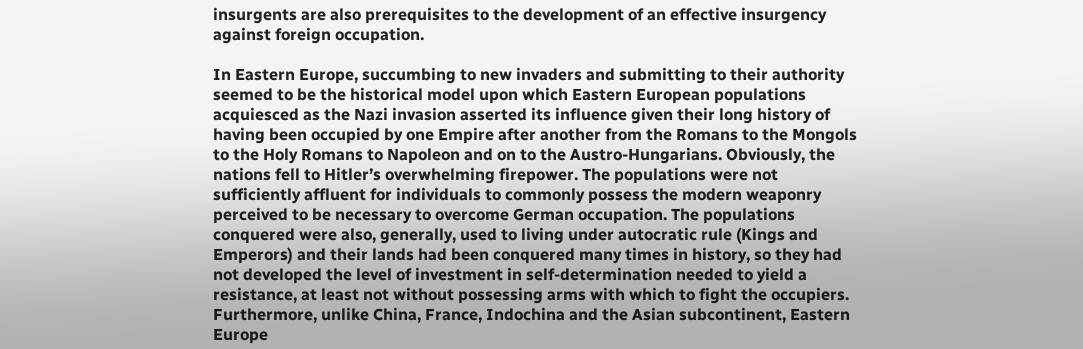insurgents are also prerequisites to the development of an effective insurgency against foreign occupation.

In Eastern Europe, succumbing to new invaders and submitting to their authority seemed to be the historical model upon which Eastern European populations acquiesced as the Nazi invasion asserted its influence given their long history of having been occupied by one Empire after another from the Romans to the Mongols to the Holy Romans to Napoleon and on to the Austro-Hungarians. Obviously, the nations fell to Hitler’s overwhelming firepower. The populations were not sufficiently affluent for individuals to commonly possess the modern weaponry perceived to be necessary to overcome German occupation. The populations conquered were also, generally, used to living under autocratic rule (Kings and Emperors) and their lands had been conquered many times in history, so they had not developed the level of investment in self-determination needed to yield a resistance, at least not without possessing arms with which to fight the occupiers. Furthermore, unlike China, France, Indochina and the Asian subcontinent, Eastern Europe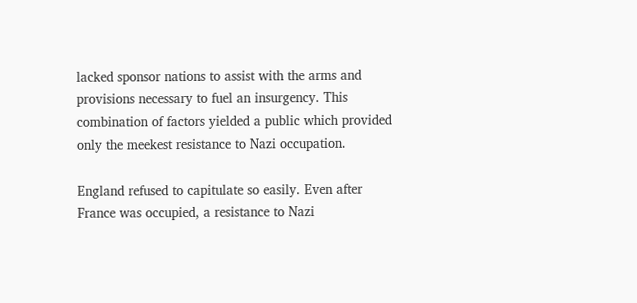lacked sponsor nations to assist with the arms and provisions necessary to fuel an insurgency. This combination of factors yielded a public which provided only the meekest resistance to Nazi occupation.

England refused to capitulate so easily. Even after France was occupied, a resistance to Nazi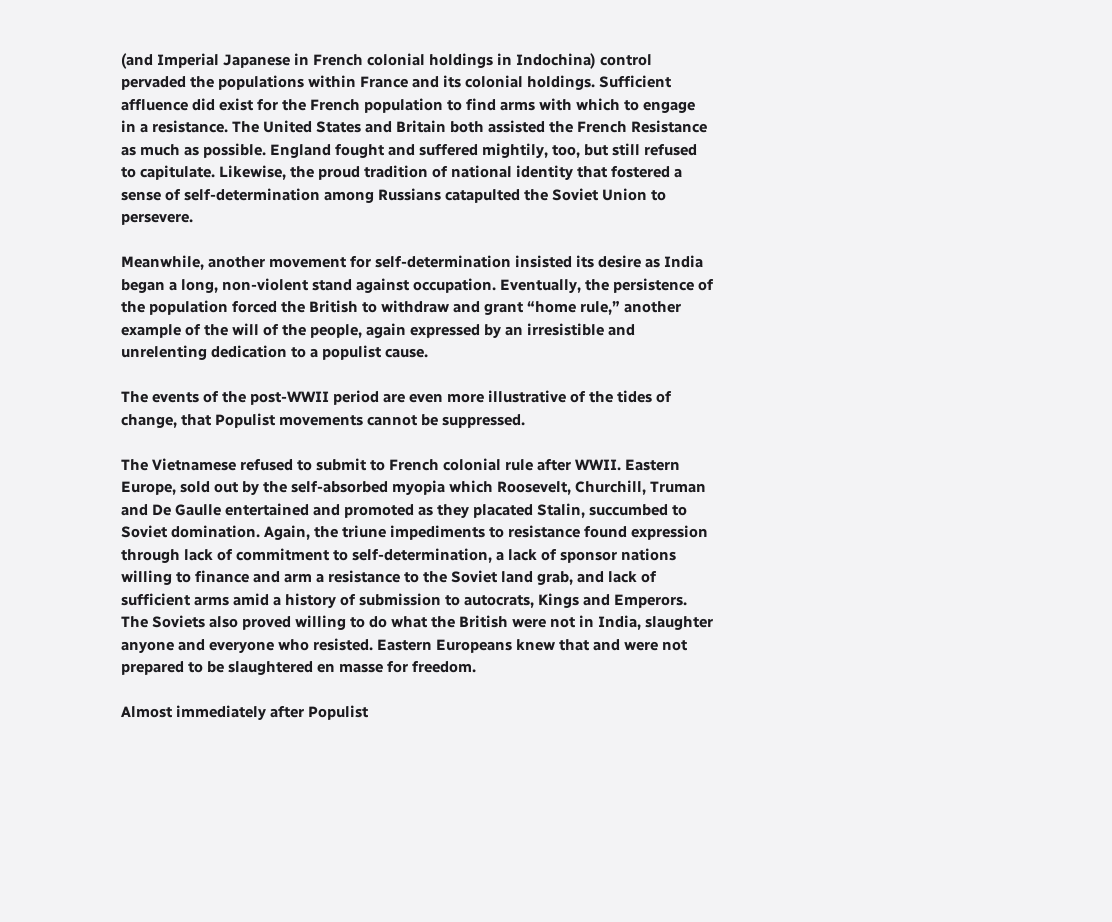(and Imperial Japanese in French colonial holdings in Indochina) control pervaded the populations within France and its colonial holdings. Sufficient affluence did exist for the French population to find arms with which to engage in a resistance. The United States and Britain both assisted the French Resistance as much as possible. England fought and suffered mightily, too, but still refused to capitulate. Likewise, the proud tradition of national identity that fostered a sense of self-determination among Russians catapulted the Soviet Union to persevere.

Meanwhile, another movement for self-determination insisted its desire as India began a long, non-violent stand against occupation. Eventually, the persistence of the population forced the British to withdraw and grant “home rule,” another example of the will of the people, again expressed by an irresistible and unrelenting dedication to a populist cause.

The events of the post-WWII period are even more illustrative of the tides of change, that Populist movements cannot be suppressed.

The Vietnamese refused to submit to French colonial rule after WWII. Eastern Europe, sold out by the self-absorbed myopia which Roosevelt, Churchill, Truman and De Gaulle entertained and promoted as they placated Stalin, succumbed to Soviet domination. Again, the triune impediments to resistance found expression through lack of commitment to self-determination, a lack of sponsor nations willing to finance and arm a resistance to the Soviet land grab, and lack of sufficient arms amid a history of submission to autocrats, Kings and Emperors. The Soviets also proved willing to do what the British were not in India, slaughter anyone and everyone who resisted. Eastern Europeans knew that and were not prepared to be slaughtered en masse for freedom.

Almost immediately after Populist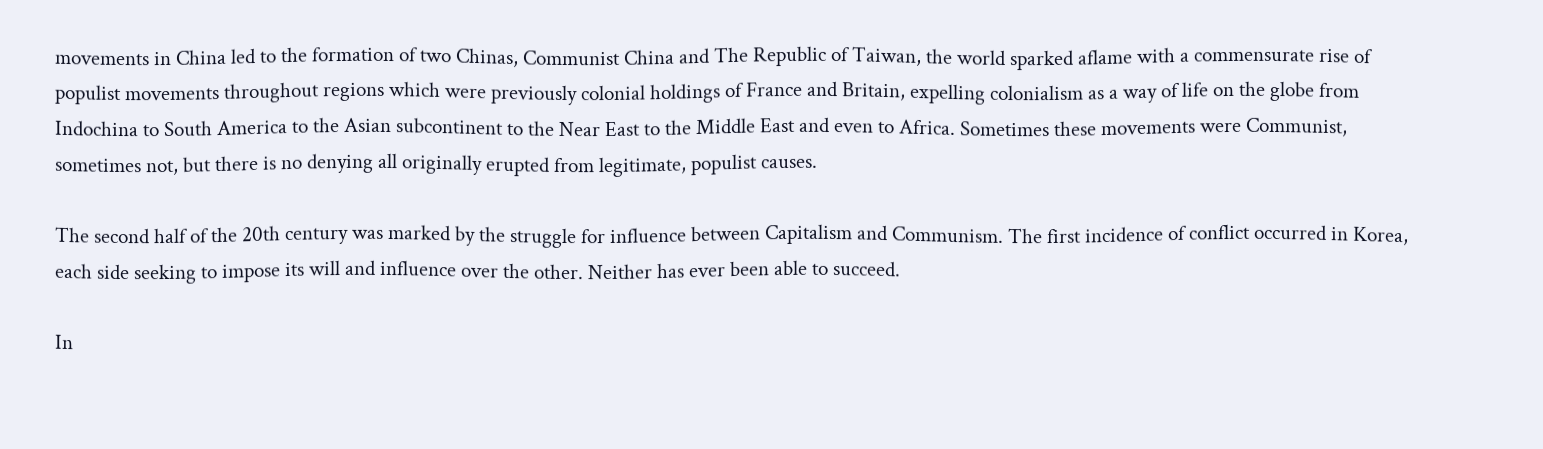movements in China led to the formation of two Chinas, Communist China and The Republic of Taiwan, the world sparked aflame with a commensurate rise of populist movements throughout regions which were previously colonial holdings of France and Britain, expelling colonialism as a way of life on the globe from Indochina to South America to the Asian subcontinent to the Near East to the Middle East and even to Africa. Sometimes these movements were Communist, sometimes not, but there is no denying all originally erupted from legitimate, populist causes.

The second half of the 20th century was marked by the struggle for influence between Capitalism and Communism. The first incidence of conflict occurred in Korea, each side seeking to impose its will and influence over the other. Neither has ever been able to succeed.

In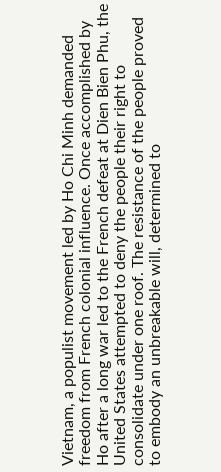Vietnam, a populist movement led by Ho Chi Minh demanded freedom from French colonial influence. Once accomplished by Ho after a long war led to the French defeat at Dien Bien Phu, the United States attempted to deny the people their right to consolidate under one roof. The resistance of the people proved to embody an unbreakable will, determined to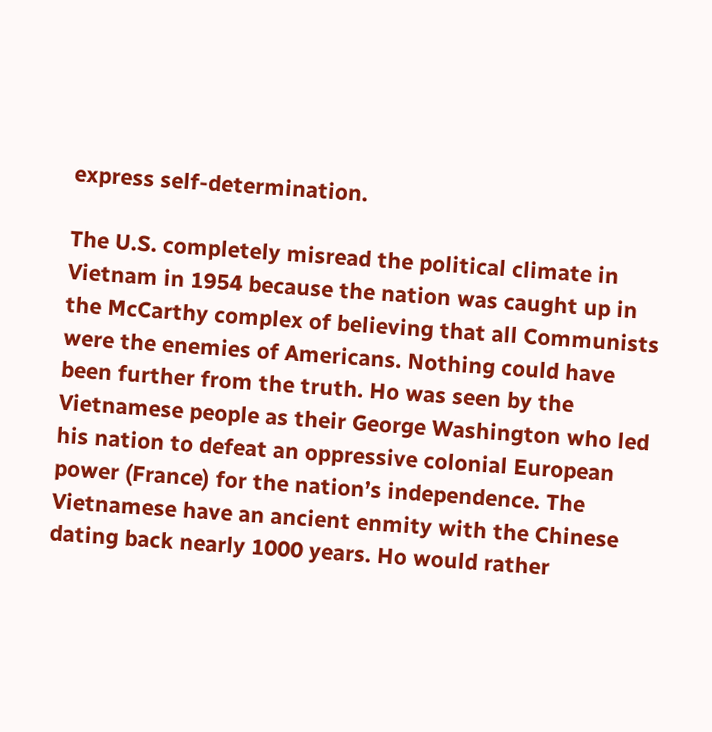express self-determination.

The U.S. completely misread the political climate in Vietnam in 1954 because the nation was caught up in the McCarthy complex of believing that all Communists were the enemies of Americans. Nothing could have been further from the truth. Ho was seen by the Vietnamese people as their George Washington who led his nation to defeat an oppressive colonial European power (France) for the nation’s independence. The Vietnamese have an ancient enmity with the Chinese dating back nearly 1000 years. Ho would rather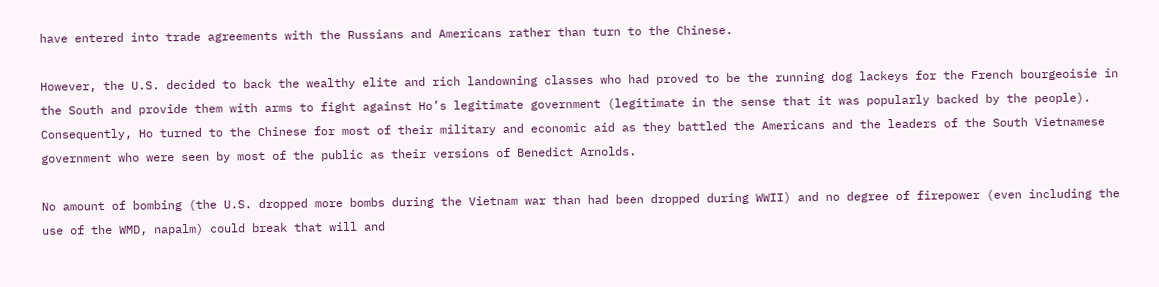have entered into trade agreements with the Russians and Americans rather than turn to the Chinese.

However, the U.S. decided to back the wealthy elite and rich landowning classes who had proved to be the running dog lackeys for the French bourgeoisie in the South and provide them with arms to fight against Ho’s legitimate government (legitimate in the sense that it was popularly backed by the people). Consequently, Ho turned to the Chinese for most of their military and economic aid as they battled the Americans and the leaders of the South Vietnamese government who were seen by most of the public as their versions of Benedict Arnolds.

No amount of bombing (the U.S. dropped more bombs during the Vietnam war than had been dropped during WWII) and no degree of firepower (even including the use of the WMD, napalm) could break that will and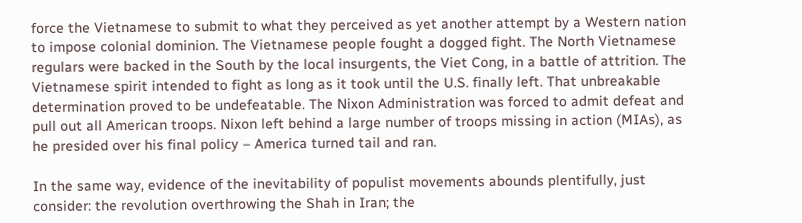force the Vietnamese to submit to what they perceived as yet another attempt by a Western nation to impose colonial dominion. The Vietnamese people fought a dogged fight. The North Vietnamese regulars were backed in the South by the local insurgents, the Viet Cong, in a battle of attrition. The Vietnamese spirit intended to fight as long as it took until the U.S. finally left. That unbreakable determination proved to be undefeatable. The Nixon Administration was forced to admit defeat and pull out all American troops. Nixon left behind a large number of troops missing in action (MIAs), as he presided over his final policy – America turned tail and ran.

In the same way, evidence of the inevitability of populist movements abounds plentifully, just consider: the revolution overthrowing the Shah in Iran; the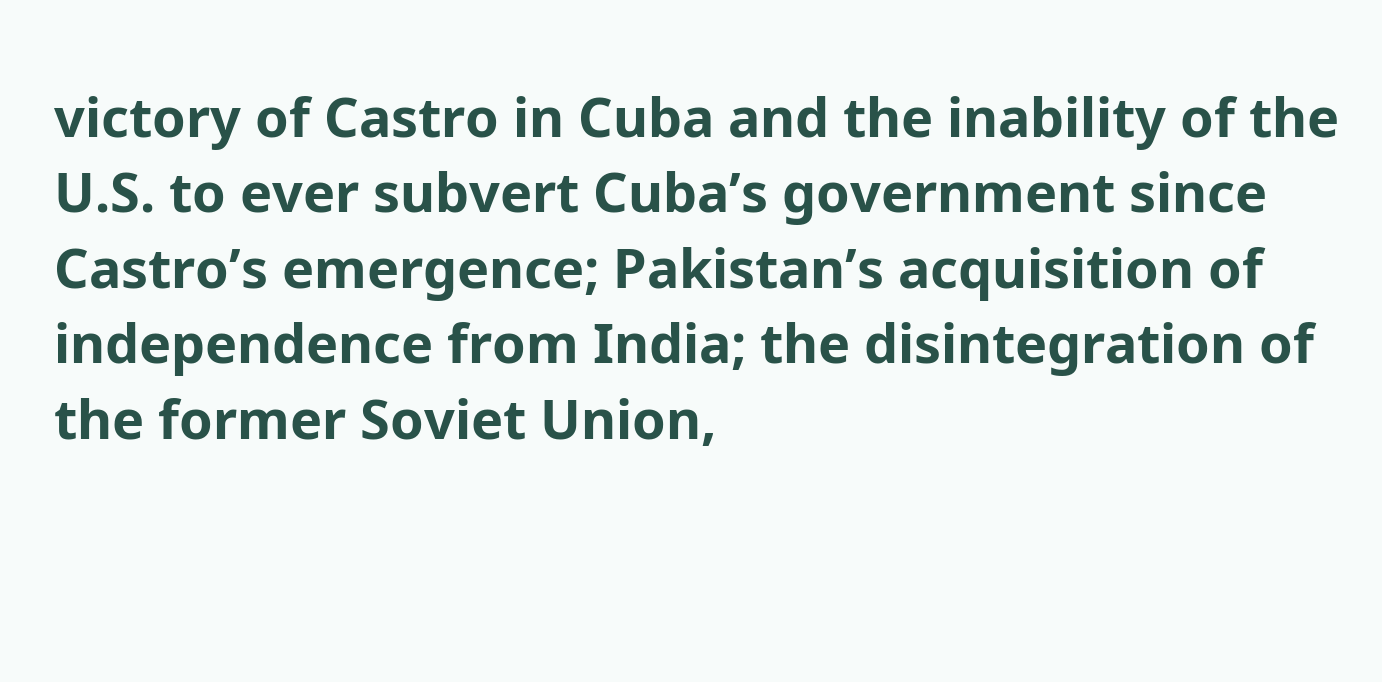victory of Castro in Cuba and the inability of the U.S. to ever subvert Cuba’s government since Castro’s emergence; Pakistan’s acquisition of independence from India; the disintegration of the former Soviet Union,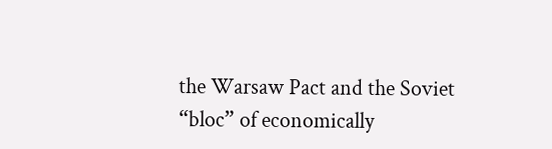the Warsaw Pact and the Soviet “bloc” of economically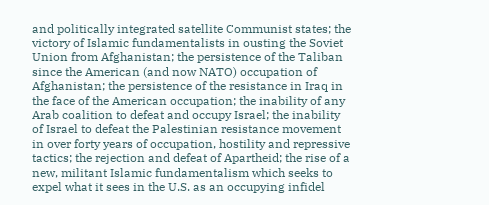and politically integrated satellite Communist states; the victory of Islamic fundamentalists in ousting the Soviet Union from Afghanistan; the persistence of the Taliban since the American (and now NATO) occupation of Afghanistan; the persistence of the resistance in Iraq in the face of the American occupation; the inability of any Arab coalition to defeat and occupy Israel; the inability of Israel to defeat the Palestinian resistance movement in over forty years of occupation, hostility and repressive tactics; the rejection and defeat of Apartheid; the rise of a new, militant Islamic fundamentalism which seeks to expel what it sees in the U.S. as an occupying infidel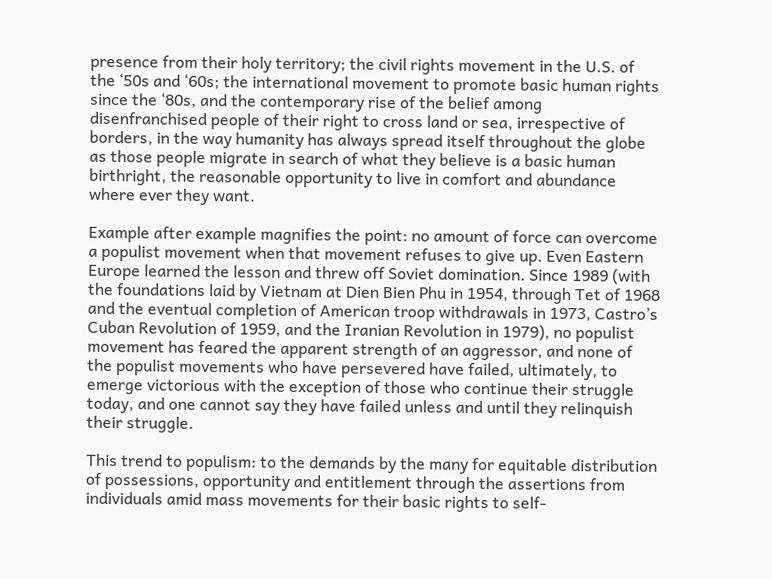presence from their holy territory; the civil rights movement in the U.S. of the ‘50s and ‘60s; the international movement to promote basic human rights since the ‘80s, and the contemporary rise of the belief among disenfranchised people of their right to cross land or sea, irrespective of borders, in the way humanity has always spread itself throughout the globe as those people migrate in search of what they believe is a basic human birthright, the reasonable opportunity to live in comfort and abundance where ever they want.

Example after example magnifies the point: no amount of force can overcome a populist movement when that movement refuses to give up. Even Eastern Europe learned the lesson and threw off Soviet domination. Since 1989 (with the foundations laid by Vietnam at Dien Bien Phu in 1954, through Tet of 1968 and the eventual completion of American troop withdrawals in 1973, Castro’s Cuban Revolution of 1959, and the Iranian Revolution in 1979), no populist movement has feared the apparent strength of an aggressor, and none of the populist movements who have persevered have failed, ultimately, to emerge victorious with the exception of those who continue their struggle today, and one cannot say they have failed unless and until they relinquish their struggle.

This trend to populism: to the demands by the many for equitable distribution of possessions, opportunity and entitlement through the assertions from individuals amid mass movements for their basic rights to self-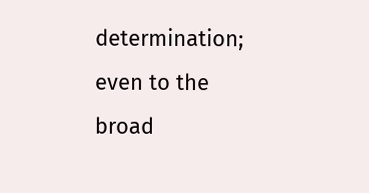determination; even to the broad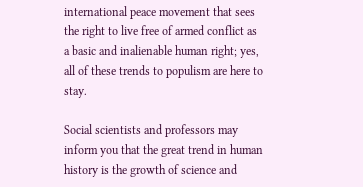international peace movement that sees the right to live free of armed conflict as a basic and inalienable human right; yes, all of these trends to populism are here to stay.

Social scientists and professors may inform you that the great trend in human history is the growth of science and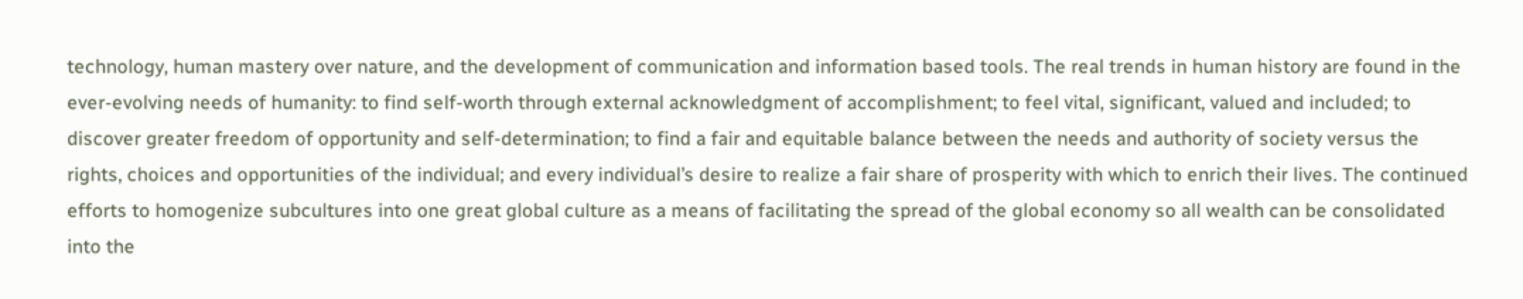technology, human mastery over nature, and the development of communication and information based tools. The real trends in human history are found in the ever-evolving needs of humanity: to find self-worth through external acknowledgment of accomplishment; to feel vital, significant, valued and included; to discover greater freedom of opportunity and self-determination; to find a fair and equitable balance between the needs and authority of society versus the rights, choices and opportunities of the individual; and every individual’s desire to realize a fair share of prosperity with which to enrich their lives. The continued efforts to homogenize subcultures into one great global culture as a means of facilitating the spread of the global economy so all wealth can be consolidated into the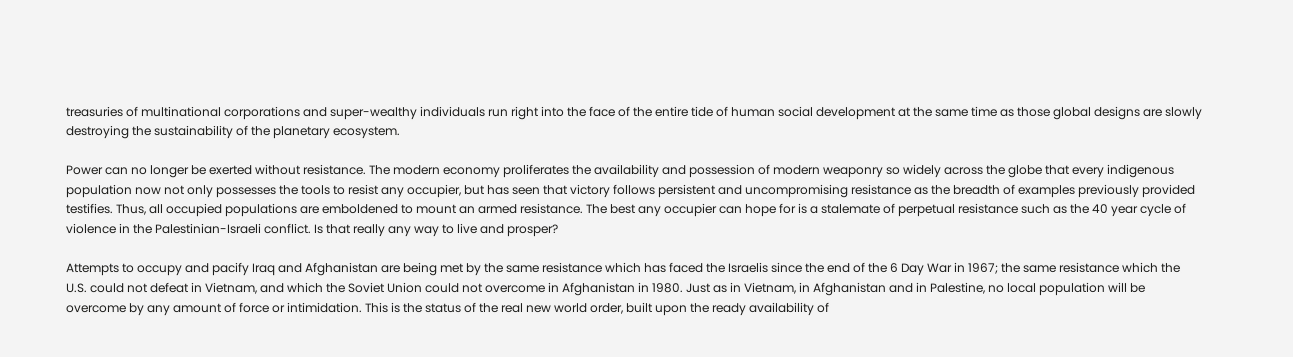treasuries of multinational corporations and super-wealthy individuals run right into the face of the entire tide of human social development at the same time as those global designs are slowly destroying the sustainability of the planetary ecosystem.

Power can no longer be exerted without resistance. The modern economy proliferates the availability and possession of modern weaponry so widely across the globe that every indigenous population now not only possesses the tools to resist any occupier, but has seen that victory follows persistent and uncompromising resistance as the breadth of examples previously provided testifies. Thus, all occupied populations are emboldened to mount an armed resistance. The best any occupier can hope for is a stalemate of perpetual resistance such as the 40 year cycle of violence in the Palestinian-Israeli conflict. Is that really any way to live and prosper?

Attempts to occupy and pacify Iraq and Afghanistan are being met by the same resistance which has faced the Israelis since the end of the 6 Day War in 1967; the same resistance which the U.S. could not defeat in Vietnam, and which the Soviet Union could not overcome in Afghanistan in 1980. Just as in Vietnam, in Afghanistan and in Palestine, no local population will be overcome by any amount of force or intimidation. This is the status of the real new world order, built upon the ready availability of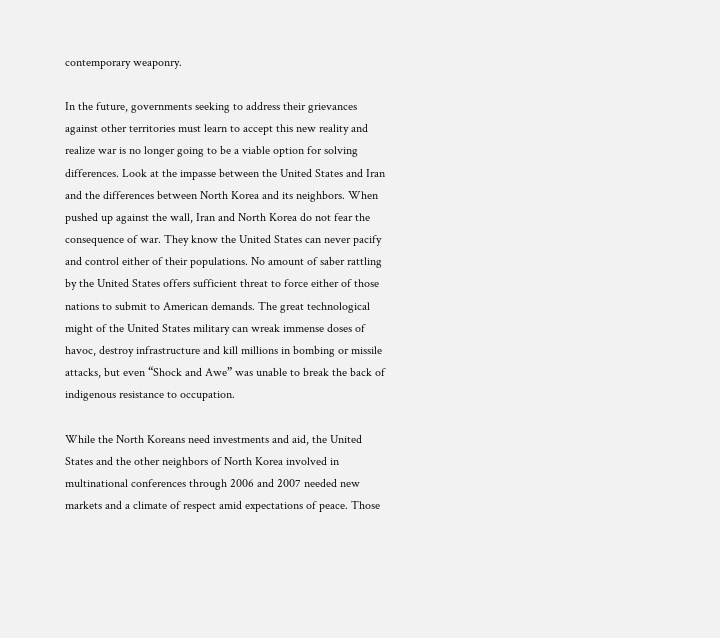contemporary weaponry.

In the future, governments seeking to address their grievances against other territories must learn to accept this new reality and realize war is no longer going to be a viable option for solving differences. Look at the impasse between the United States and Iran and the differences between North Korea and its neighbors. When pushed up against the wall, Iran and North Korea do not fear the consequence of war. They know the United States can never pacify and control either of their populations. No amount of saber rattling by the United States offers sufficient threat to force either of those nations to submit to American demands. The great technological might of the United States military can wreak immense doses of havoc, destroy infrastructure and kill millions in bombing or missile attacks, but even “Shock and Awe” was unable to break the back of indigenous resistance to occupation.

While the North Koreans need investments and aid, the United States and the other neighbors of North Korea involved in multinational conferences through 2006 and 2007 needed new markets and a climate of respect amid expectations of peace. Those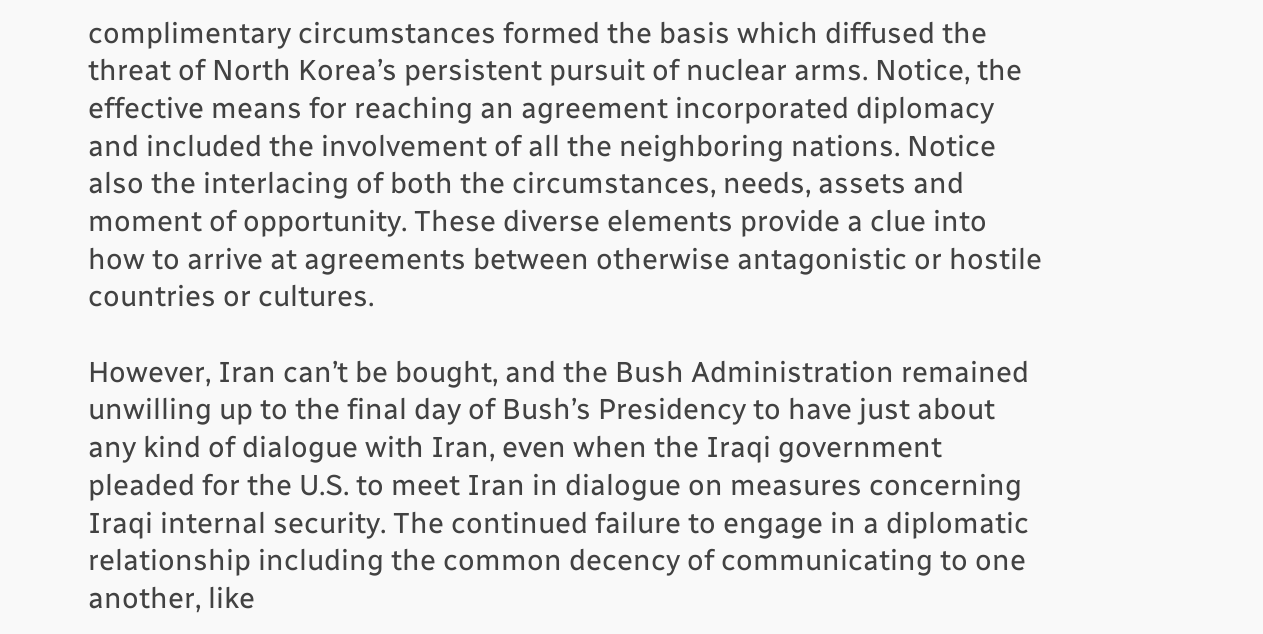complimentary circumstances formed the basis which diffused the threat of North Korea’s persistent pursuit of nuclear arms. Notice, the effective means for reaching an agreement incorporated diplomacy and included the involvement of all the neighboring nations. Notice also the interlacing of both the circumstances, needs, assets and moment of opportunity. These diverse elements provide a clue into how to arrive at agreements between otherwise antagonistic or hostile countries or cultures.

However, Iran can’t be bought, and the Bush Administration remained unwilling up to the final day of Bush’s Presidency to have just about any kind of dialogue with Iran, even when the Iraqi government pleaded for the U.S. to meet Iran in dialogue on measures concerning Iraqi internal security. The continued failure to engage in a diplomatic relationship including the common decency of communicating to one another, like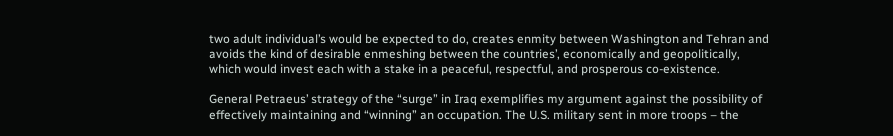two adult individual’s would be expected to do, creates enmity between Washington and Tehran and avoids the kind of desirable enmeshing between the countries’, economically and geopolitically, which would invest each with a stake in a peaceful, respectful, and prosperous co-existence.

General Petraeus’ strategy of the “surge” in Iraq exemplifies my argument against the possibility of effectively maintaining and “winning” an occupation. The U.S. military sent in more troops – the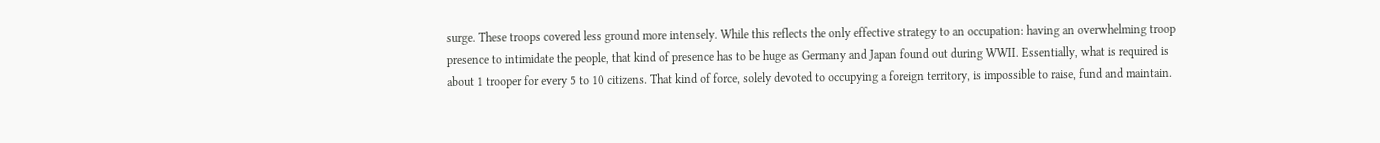surge. These troops covered less ground more intensely. While this reflects the only effective strategy to an occupation: having an overwhelming troop presence to intimidate the people, that kind of presence has to be huge as Germany and Japan found out during WWII. Essentially, what is required is about 1 trooper for every 5 to 10 citizens. That kind of force, solely devoted to occupying a foreign territory, is impossible to raise, fund and maintain.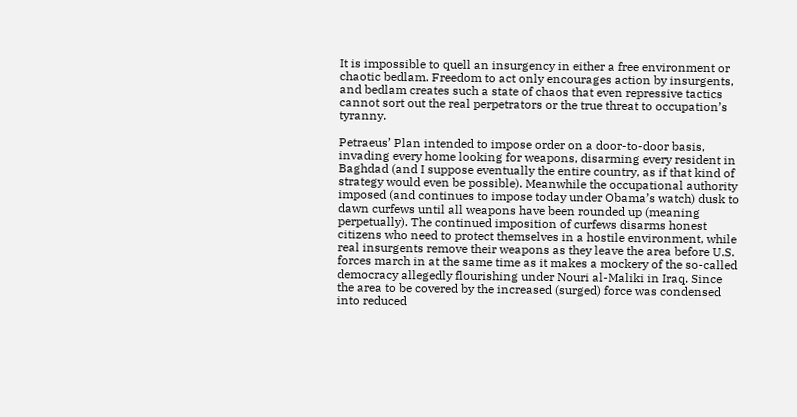It is impossible to quell an insurgency in either a free environment or chaotic bedlam. Freedom to act only encourages action by insurgents, and bedlam creates such a state of chaos that even repressive tactics cannot sort out the real perpetrators or the true threat to occupation’s tyranny.

Petraeus’ Plan intended to impose order on a door-to-door basis, invading every home looking for weapons, disarming every resident in Baghdad (and I suppose eventually the entire country, as if that kind of strategy would even be possible). Meanwhile the occupational authority imposed (and continues to impose today under Obama’s watch) dusk to dawn curfews until all weapons have been rounded up (meaning perpetually). The continued imposition of curfews disarms honest citizens who need to protect themselves in a hostile environment, while real insurgents remove their weapons as they leave the area before U.S. forces march in at the same time as it makes a mockery of the so-called democracy allegedly flourishing under Nouri al-Maliki in Iraq. Since the area to be covered by the increased (surged) force was condensed into reduced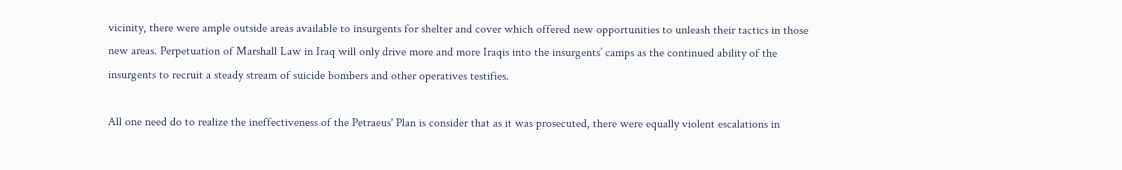vicinity, there were ample outside areas available to insurgents for shelter and cover which offered new opportunities to unleash their tactics in those new areas. Perpetuation of Marshall Law in Iraq will only drive more and more Iraqis into the insurgents’ camps as the continued ability of the insurgents to recruit a steady stream of suicide bombers and other operatives testifies.

All one need do to realize the ineffectiveness of the Petraeus' Plan is consider that as it was prosecuted, there were equally violent escalations in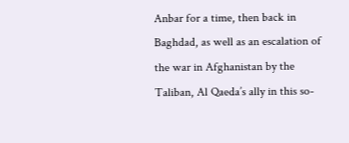Anbar for a time, then back in Baghdad, as well as an escalation of the war in Afghanistan by the Taliban, Al Qaeda’s ally in this so-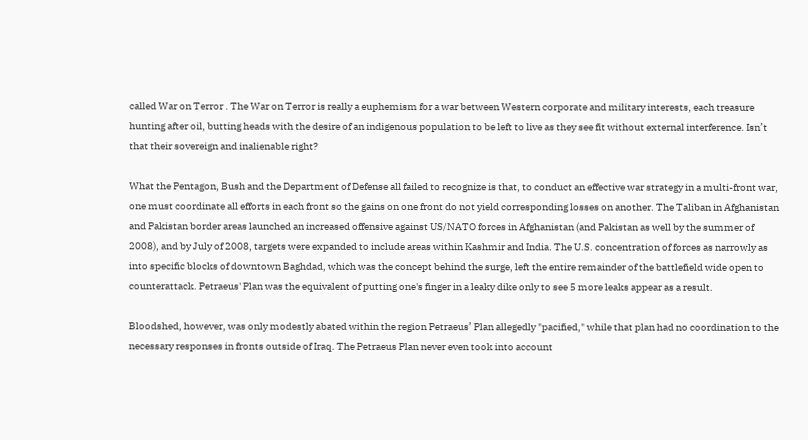called War on Terror . The War on Terror is really a euphemism for a war between Western corporate and military interests, each treasure hunting after oil, butting heads with the desire of an indigenous population to be left to live as they see fit without external interference. Isn’t that their sovereign and inalienable right?

What the Pentagon, Bush and the Department of Defense all failed to recognize is that, to conduct an effective war strategy in a multi-front war, one must coordinate all efforts in each front so the gains on one front do not yield corresponding losses on another. The Taliban in Afghanistan and Pakistan border areas launched an increased offensive against US/NATO forces in Afghanistan (and Pakistan as well by the summer of 2008), and by July of 2008, targets were expanded to include areas within Kashmir and India. The U.S. concentration of forces as narrowly as into specific blocks of downtown Baghdad, which was the concept behind the surge, left the entire remainder of the battlefield wide open to counterattack. Petraeus' Plan was the equivalent of putting one's finger in a leaky dike only to see 5 more leaks appear as a result.

Bloodshed, however, was only modestly abated within the region Petraeus’ Plan allegedly "pacified," while that plan had no coordination to the necessary responses in fronts outside of Iraq. The Petraeus Plan never even took into account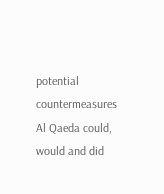potential countermeasures Al Qaeda could, would and did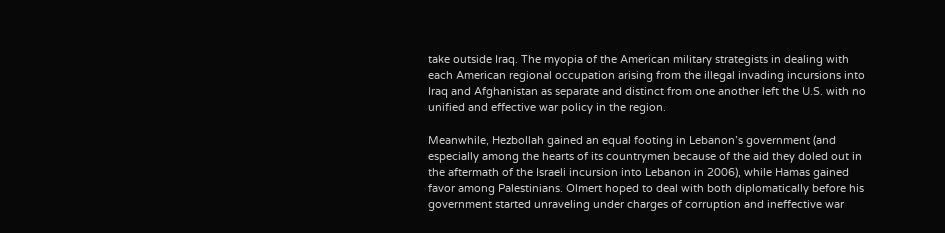take outside Iraq. The myopia of the American military strategists in dealing with each American regional occupation arising from the illegal invading incursions into Iraq and Afghanistan as separate and distinct from one another left the U.S. with no unified and effective war policy in the region.

Meanwhile, Hezbollah gained an equal footing in Lebanon’s government (and especially among the hearts of its countrymen because of the aid they doled out in the aftermath of the Israeli incursion into Lebanon in 2006), while Hamas gained favor among Palestinians. Olmert hoped to deal with both diplomatically before his government started unraveling under charges of corruption and ineffective war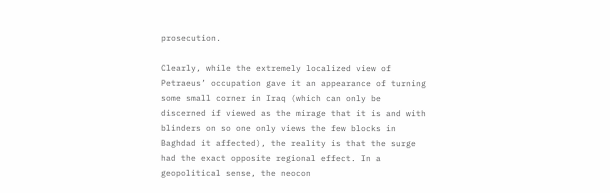prosecution.

Clearly, while the extremely localized view of Petraeus’ occupation gave it an appearance of turning some small corner in Iraq (which can only be discerned if viewed as the mirage that it is and with blinders on so one only views the few blocks in Baghdad it affected), the reality is that the surge had the exact opposite regional effect. In a geopolitical sense, the neocon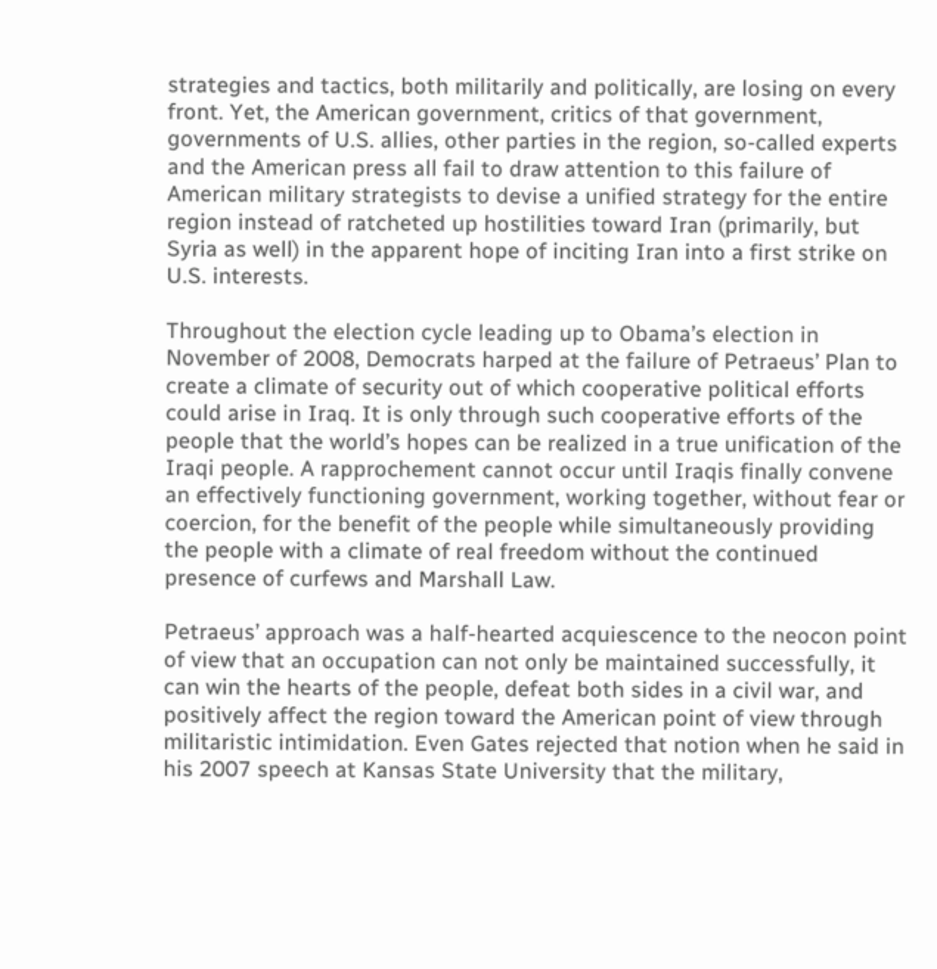strategies and tactics, both militarily and politically, are losing on every front. Yet, the American government, critics of that government, governments of U.S. allies, other parties in the region, so-called experts and the American press all fail to draw attention to this failure of American military strategists to devise a unified strategy for the entire region instead of ratcheted up hostilities toward Iran (primarily, but Syria as well) in the apparent hope of inciting Iran into a first strike on U.S. interests.

Throughout the election cycle leading up to Obama’s election in November of 2008, Democrats harped at the failure of Petraeus’ Plan to create a climate of security out of which cooperative political efforts could arise in Iraq. It is only through such cooperative efforts of the people that the world’s hopes can be realized in a true unification of the Iraqi people. A rapprochement cannot occur until Iraqis finally convene an effectively functioning government, working together, without fear or coercion, for the benefit of the people while simultaneously providing the people with a climate of real freedom without the continued presence of curfews and Marshall Law.

Petraeus’ approach was a half-hearted acquiescence to the neocon point of view that an occupation can not only be maintained successfully, it can win the hearts of the people, defeat both sides in a civil war, and positively affect the region toward the American point of view through militaristic intimidation. Even Gates rejected that notion when he said in his 2007 speech at Kansas State University that the military,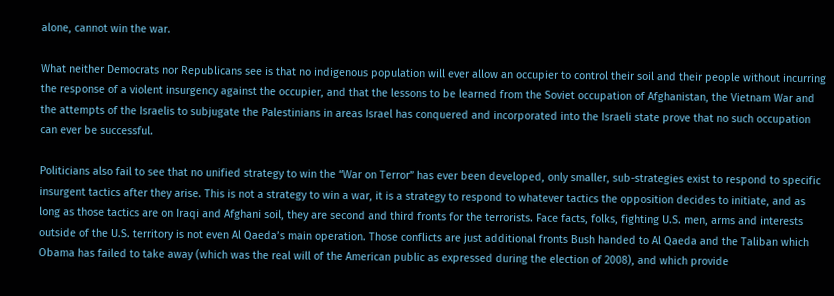alone, cannot win the war.

What neither Democrats nor Republicans see is that no indigenous population will ever allow an occupier to control their soil and their people without incurring the response of a violent insurgency against the occupier, and that the lessons to be learned from the Soviet occupation of Afghanistan, the Vietnam War and the attempts of the Israelis to subjugate the Palestinians in areas Israel has conquered and incorporated into the Israeli state prove that no such occupation can ever be successful.

Politicians also fail to see that no unified strategy to win the “War on Terror” has ever been developed, only smaller, sub-strategies exist to respond to specific insurgent tactics after they arise. This is not a strategy to win a war, it is a strategy to respond to whatever tactics the opposition decides to initiate, and as long as those tactics are on Iraqi and Afghani soil, they are second and third fronts for the terrorists. Face facts, folks, fighting U.S. men, arms and interests outside of the U.S. territory is not even Al Qaeda’s main operation. Those conflicts are just additional fronts Bush handed to Al Qaeda and the Taliban which Obama has failed to take away (which was the real will of the American public as expressed during the election of 2008), and which provide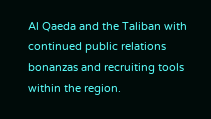Al Qaeda and the Taliban with continued public relations bonanzas and recruiting tools within the region.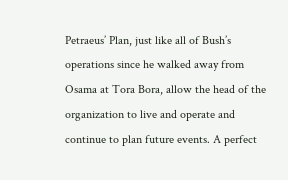Petraeus’ Plan, just like all of Bush’s operations since he walked away from Osama at Tora Bora, allow the head of the organization to live and operate and continue to plan future events. A perfect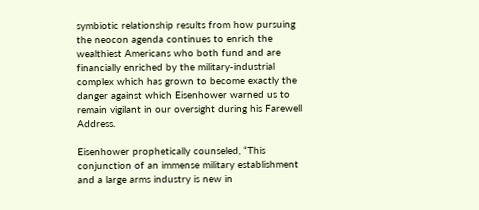symbiotic relationship results from how pursuing the neocon agenda continues to enrich the wealthiest Americans who both fund and are financially enriched by the military-industrial complex which has grown to become exactly the danger against which Eisenhower warned us to remain vigilant in our oversight during his Farewell Address.

Eisenhower prophetically counseled, “This conjunction of an immense military establishment and a large arms industry is new in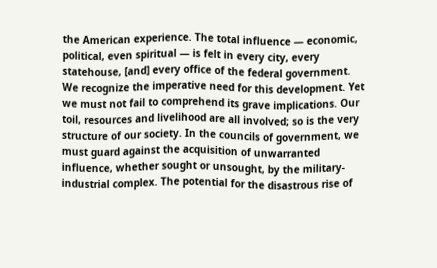the American experience. The total influence — economic, political, even spiritual — is felt in every city, every statehouse, [and] every office of the federal government. We recognize the imperative need for this development. Yet we must not fail to comprehend its grave implications. Our toil, resources and livelihood are all involved; so is the very structure of our society. In the councils of government, we must guard against the acquisition of unwarranted influence, whether sought or unsought, by the military-industrial complex. The potential for the disastrous rise of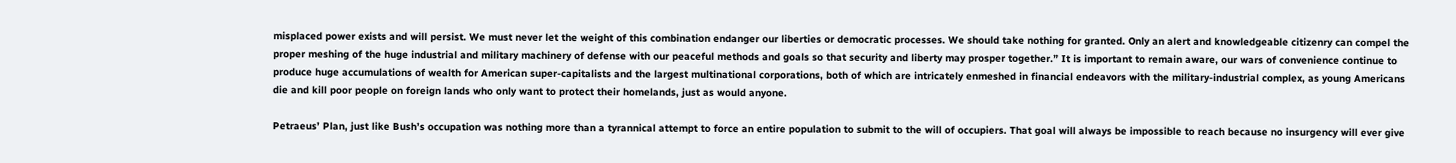misplaced power exists and will persist. We must never let the weight of this combination endanger our liberties or democratic processes. We should take nothing for granted. Only an alert and knowledgeable citizenry can compel the proper meshing of the huge industrial and military machinery of defense with our peaceful methods and goals so that security and liberty may prosper together.” It is important to remain aware, our wars of convenience continue to produce huge accumulations of wealth for American super-capitalists and the largest multinational corporations, both of which are intricately enmeshed in financial endeavors with the military-industrial complex, as young Americans die and kill poor people on foreign lands who only want to protect their homelands, just as would anyone.

Petraeus’ Plan, just like Bush’s occupation was nothing more than a tyrannical attempt to force an entire population to submit to the will of occupiers. That goal will always be impossible to reach because no insurgency will ever give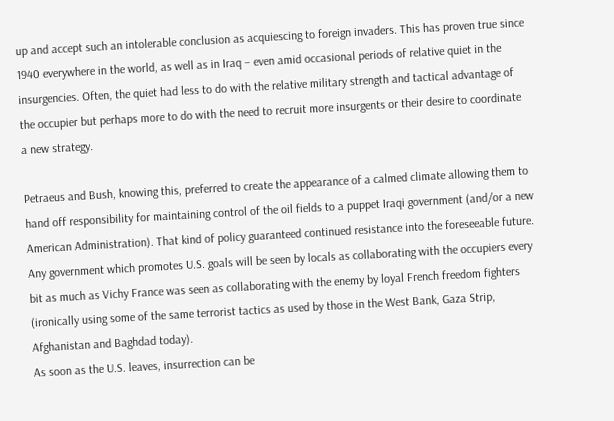up and accept such an intolerable conclusion as acquiescing to foreign invaders. This has proven true since 1940 everywhere in the world, as well as in Iraq – even amid occasional periods of relative quiet in the insurgencies. Often, the quiet had less to do with the relative military strength and tactical advantage of the occupier but perhaps more to do with the need to recruit more insurgents or their desire to coordinate a new strategy.

Petraeus and Bush, knowing this, preferred to create the appearance of a calmed climate allowing them to hand off responsibility for maintaining control of the oil fields to a puppet Iraqi government (and/or a new American Administration). That kind of policy guaranteed continued resistance into the foreseeable future. Any government which promotes U.S. goals will be seen by locals as collaborating with the occupiers every bit as much as Vichy France was seen as collaborating with the enemy by loyal French freedom fighters (ironically using some of the same terrorist tactics as used by those in the West Bank, Gaza Strip, Afghanistan and Baghdad today).
As soon as the U.S. leaves, insurrection can be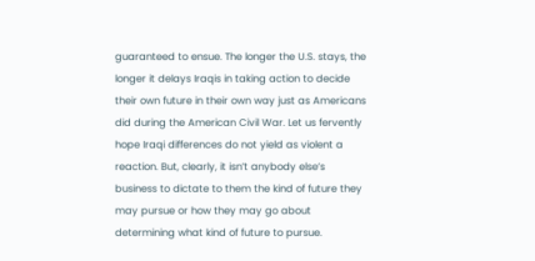guaranteed to ensue. The longer the U.S. stays, the longer it delays Iraqis in taking action to decide their own future in their own way just as Americans did during the American Civil War. Let us fervently hope Iraqi differences do not yield as violent a reaction. But, clearly, it isn’t anybody else’s business to dictate to them the kind of future they may pursue or how they may go about determining what kind of future to pursue.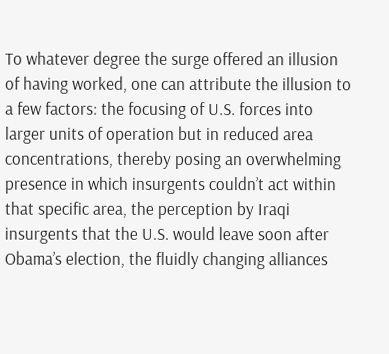To whatever degree the surge offered an illusion of having worked, one can attribute the illusion to a few factors: the focusing of U.S. forces into larger units of operation but in reduced area concentrations, thereby posing an overwhelming presence in which insurgents couldn’t act within that specific area, the perception by Iraqi insurgents that the U.S. would leave soon after Obama’s election, the fluidly changing alliances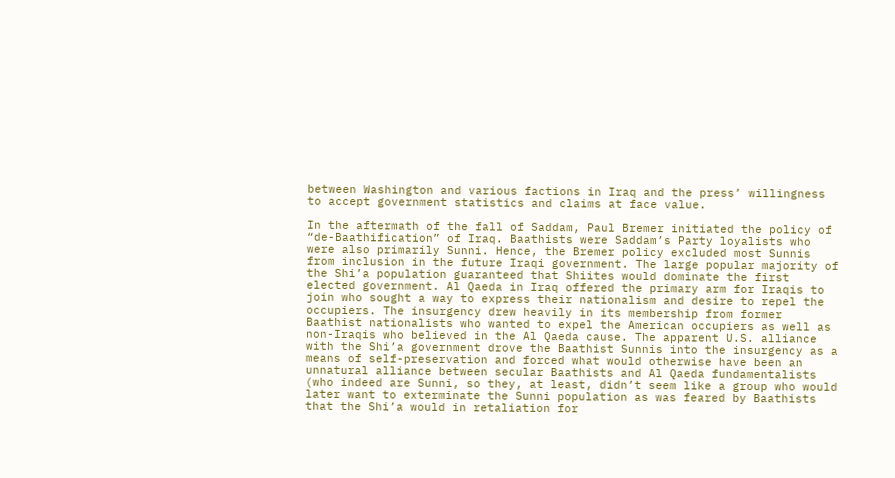between Washington and various factions in Iraq and the press’ willingness to accept government statistics and claims at face value.

In the aftermath of the fall of Saddam, Paul Bremer initiated the policy of “de-Baathification” of Iraq. Baathists were Saddam’s Party loyalists who were also primarily Sunni. Hence, the Bremer policy excluded most Sunnis from inclusion in the future Iraqi government. The large popular majority of the Shi’a population guaranteed that Shiites would dominate the first elected government. Al Qaeda in Iraq offered the primary arm for Iraqis to join who sought a way to express their nationalism and desire to repel the occupiers. The insurgency drew heavily in its membership from former Baathist nationalists who wanted to expel the American occupiers as well as non-Iraqis who believed in the Al Qaeda cause. The apparent U.S. alliance with the Shi’a government drove the Baathist Sunnis into the insurgency as a means of self-preservation and forced what would otherwise have been an unnatural alliance between secular Baathists and Al Qaeda fundamentalists (who indeed are Sunni, so they, at least, didn’t seem like a group who would later want to exterminate the Sunni population as was feared by Baathists that the Shi’a would in retaliation for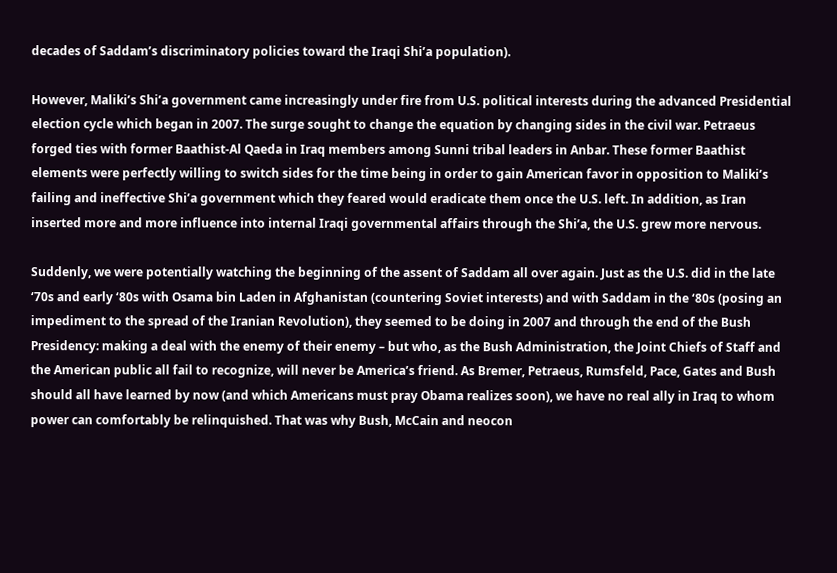decades of Saddam’s discriminatory policies toward the Iraqi Shi’a population).

However, Maliki’s Shi’a government came increasingly under fire from U.S. political interests during the advanced Presidential election cycle which began in 2007. The surge sought to change the equation by changing sides in the civil war. Petraeus forged ties with former Baathist-Al Qaeda in Iraq members among Sunni tribal leaders in Anbar. These former Baathist elements were perfectly willing to switch sides for the time being in order to gain American favor in opposition to Maliki’s failing and ineffective Shi’a government which they feared would eradicate them once the U.S. left. In addition, as Iran inserted more and more influence into internal Iraqi governmental affairs through the Shi’a, the U.S. grew more nervous.

Suddenly, we were potentially watching the beginning of the assent of Saddam all over again. Just as the U.S. did in the late ‘70s and early ‘80s with Osama bin Laden in Afghanistan (countering Soviet interests) and with Saddam in the ‘80s (posing an impediment to the spread of the Iranian Revolution), they seemed to be doing in 2007 and through the end of the Bush Presidency: making a deal with the enemy of their enemy – but who, as the Bush Administration, the Joint Chiefs of Staff and the American public all fail to recognize, will never be America’s friend. As Bremer, Petraeus, Rumsfeld, Pace, Gates and Bush should all have learned by now (and which Americans must pray Obama realizes soon), we have no real ally in Iraq to whom power can comfortably be relinquished. That was why Bush, McCain and neocon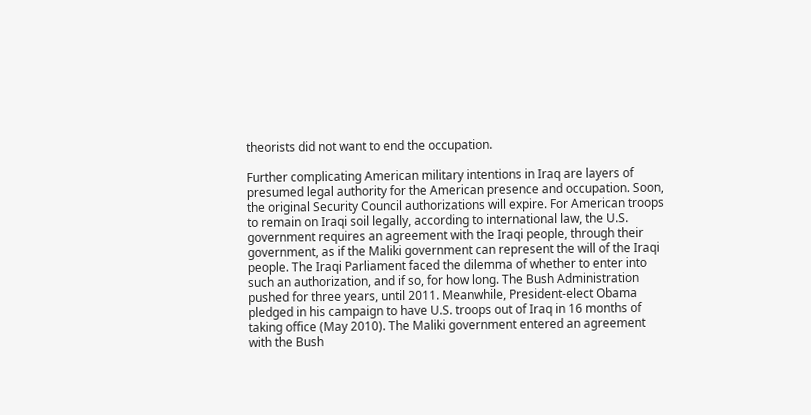theorists did not want to end the occupation.

Further complicating American military intentions in Iraq are layers of presumed legal authority for the American presence and occupation. Soon, the original Security Council authorizations will expire. For American troops to remain on Iraqi soil legally, according to international law, the U.S. government requires an agreement with the Iraqi people, through their government, as if the Maliki government can represent the will of the Iraqi people. The Iraqi Parliament faced the dilemma of whether to enter into such an authorization, and if so, for how long. The Bush Administration pushed for three years, until 2011. Meanwhile, President-elect Obama pledged in his campaign to have U.S. troops out of Iraq in 16 months of taking office (May 2010). The Maliki government entered an agreement with the Bush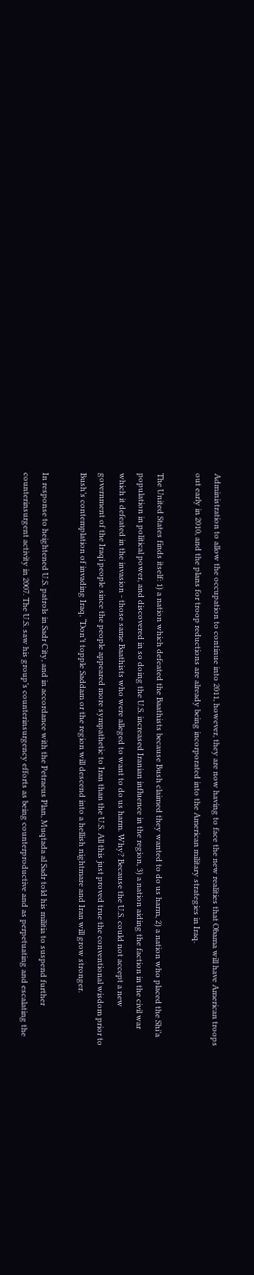Administration to allow the occupation to continue into 2011, however, they are now having to face the new realities that Obama will have American troops out early in 2010, and the plans for troop reductions are already being incorporated into the American military strategies in Iraq.

The United States finds itself: 1) a nation which defeated the Baathists because Bush claimed they wanted to do us harm, 2) a nation who placed the Shi’a population in political power, and discovered in so doing the U.S. increased Iranian influence in the region, 3) a nation aiding the faction in the civil war which it defeated in the invasion - those same Baathists who were alleged to want to do us harm. Why? Because the U.S. could not accept a new government of the Iraqi people since the people appeared more sympathetic to Iran than the U.S. All this just proved true the conventional wisdom prior to Bush’s contemplation of invading Iraq, “Don’t topple Saddam or the region will descend into a hellish nightmare and Iran will grow stronger.

In response to heightened U.S. patrols in Sadr City, and in accordance with the Petraeus Plan, Muqtada al Sadr told his militia to suspend further counterinsurgent activity in 2007. The U.S. saw his group’s counterinsurgency efforts as being counterproductive and as perpetuating and escalating the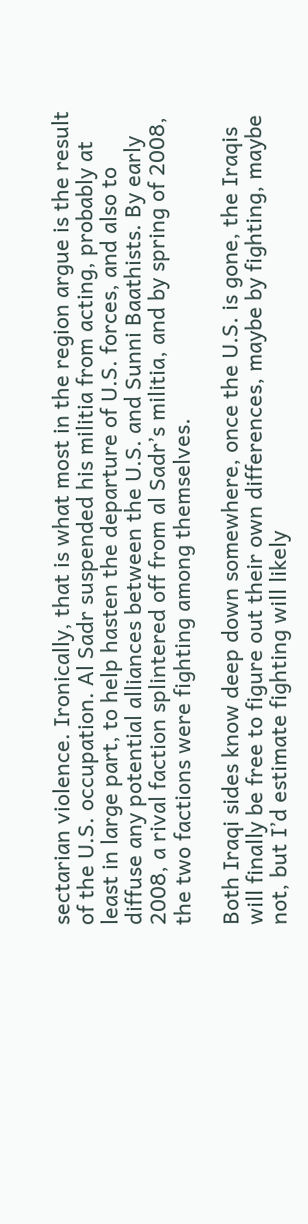sectarian violence. Ironically, that is what most in the region argue is the result of the U.S. occupation. Al Sadr suspended his militia from acting, probably at least in large part, to help hasten the departure of U.S. forces, and also to diffuse any potential alliances between the U.S. and Sunni Baathists. By early 2008, a rival faction splintered off from al Sadr’s militia, and by spring of 2008, the two factions were fighting among themselves.

Both Iraqi sides know deep down somewhere, once the U.S. is gone, the Iraqis will finally be free to figure out their own differences, maybe by fighting, maybe not, but I’d estimate fighting will likely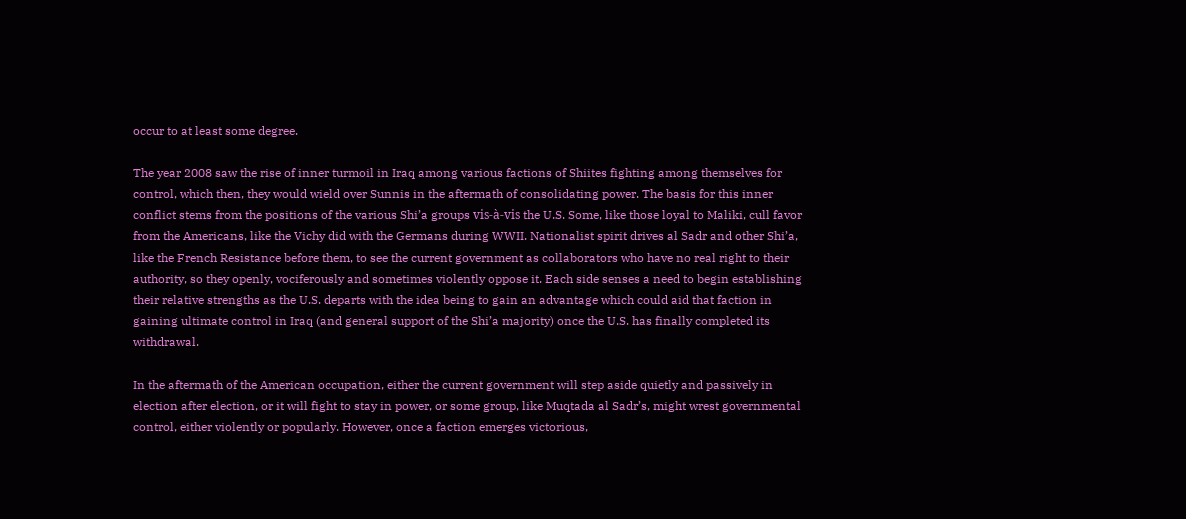occur to at least some degree.

The year 2008 saw the rise of inner turmoil in Iraq among various factions of Shiites fighting among themselves for control, which then, they would wield over Sunnis in the aftermath of consolidating power. The basis for this inner conflict stems from the positions of the various Shi’a groups vis-à-vis the U.S. Some, like those loyal to Maliki, cull favor from the Americans, like the Vichy did with the Germans during WWII. Nationalist spirit drives al Sadr and other Shi’a, like the French Resistance before them, to see the current government as collaborators who have no real right to their authority, so they openly, vociferously and sometimes violently oppose it. Each side senses a need to begin establishing their relative strengths as the U.S. departs with the idea being to gain an advantage which could aid that faction in gaining ultimate control in Iraq (and general support of the Shi’a majority) once the U.S. has finally completed its withdrawal.

In the aftermath of the American occupation, either the current government will step aside quietly and passively in election after election, or it will fight to stay in power, or some group, like Muqtada al Sadr’s, might wrest governmental control, either violently or popularly. However, once a faction emerges victorious,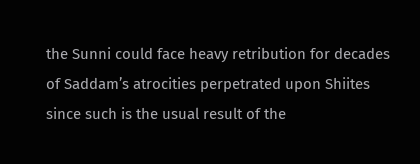the Sunni could face heavy retribution for decades of Saddam’s atrocities perpetrated upon Shiites since such is the usual result of the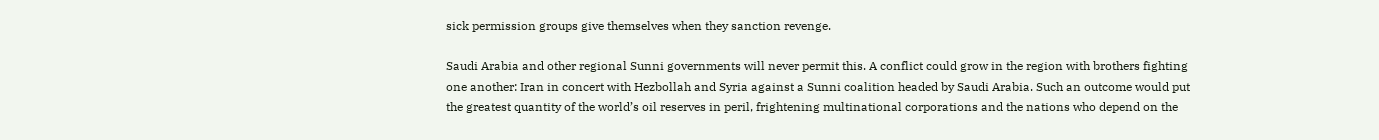sick permission groups give themselves when they sanction revenge.

Saudi Arabia and other regional Sunni governments will never permit this. A conflict could grow in the region with brothers fighting one another: Iran in concert with Hezbollah and Syria against a Sunni coalition headed by Saudi Arabia. Such an outcome would put the greatest quantity of the world’s oil reserves in peril, frightening multinational corporations and the nations who depend on the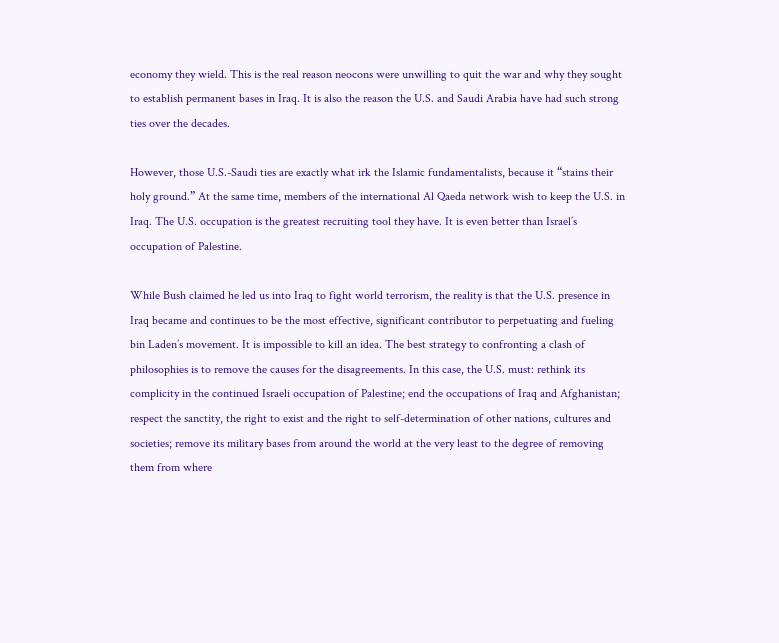economy they wield. This is the real reason neocons were unwilling to quit the war and why they sought to establish permanent bases in Iraq. It is also the reason the U.S. and Saudi Arabia have had such strong ties over the decades.

However, those U.S.-Saudi ties are exactly what irk the Islamic fundamentalists, because it “stains their holy ground.” At the same time, members of the international Al Qaeda network wish to keep the U.S. in Iraq. The U.S. occupation is the greatest recruiting tool they have. It is even better than Israel’s occupation of Palestine.

While Bush claimed he led us into Iraq to fight world terrorism, the reality is that the U.S. presence in Iraq became and continues to be the most effective, significant contributor to perpetuating and fueling bin Laden’s movement. It is impossible to kill an idea. The best strategy to confronting a clash of philosophies is to remove the causes for the disagreements. In this case, the U.S. must: rethink its complicity in the continued Israeli occupation of Palestine; end the occupations of Iraq and Afghanistan; respect the sanctity, the right to exist and the right to self-determination of other nations, cultures and societies; remove its military bases from around the world at the very least to the degree of removing them from where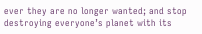ever they are no longer wanted; and stop destroying everyone’s planet with its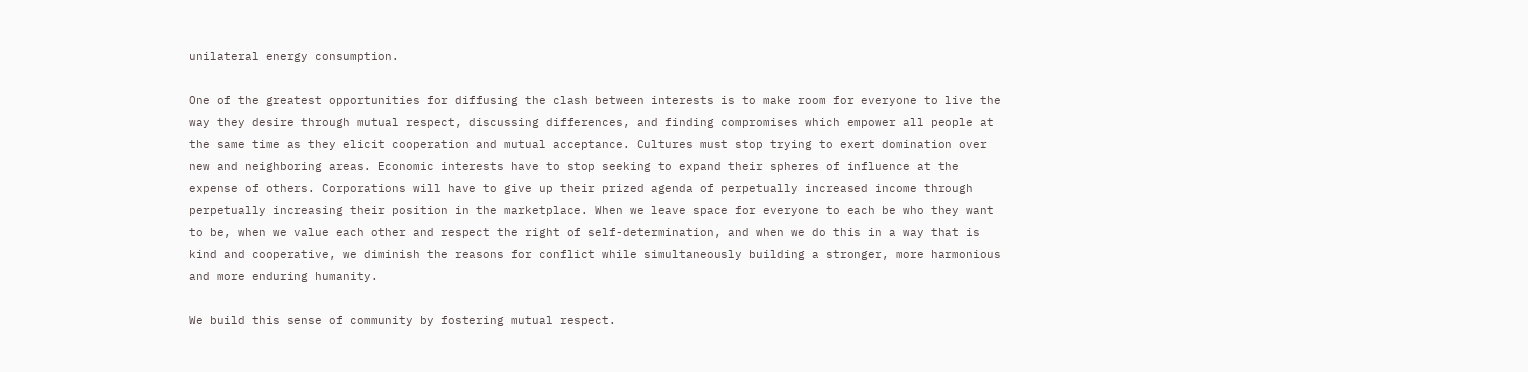unilateral energy consumption.

One of the greatest opportunities for diffusing the clash between interests is to make room for everyone to live the way they desire through mutual respect, discussing differences, and finding compromises which empower all people at the same time as they elicit cooperation and mutual acceptance. Cultures must stop trying to exert domination over new and neighboring areas. Economic interests have to stop seeking to expand their spheres of influence at the expense of others. Corporations will have to give up their prized agenda of perpetually increased income through perpetually increasing their position in the marketplace. When we leave space for everyone to each be who they want to be, when we value each other and respect the right of self-determination, and when we do this in a way that is kind and cooperative, we diminish the reasons for conflict while simultaneously building a stronger, more harmonious and more enduring humanity.

We build this sense of community by fostering mutual respect.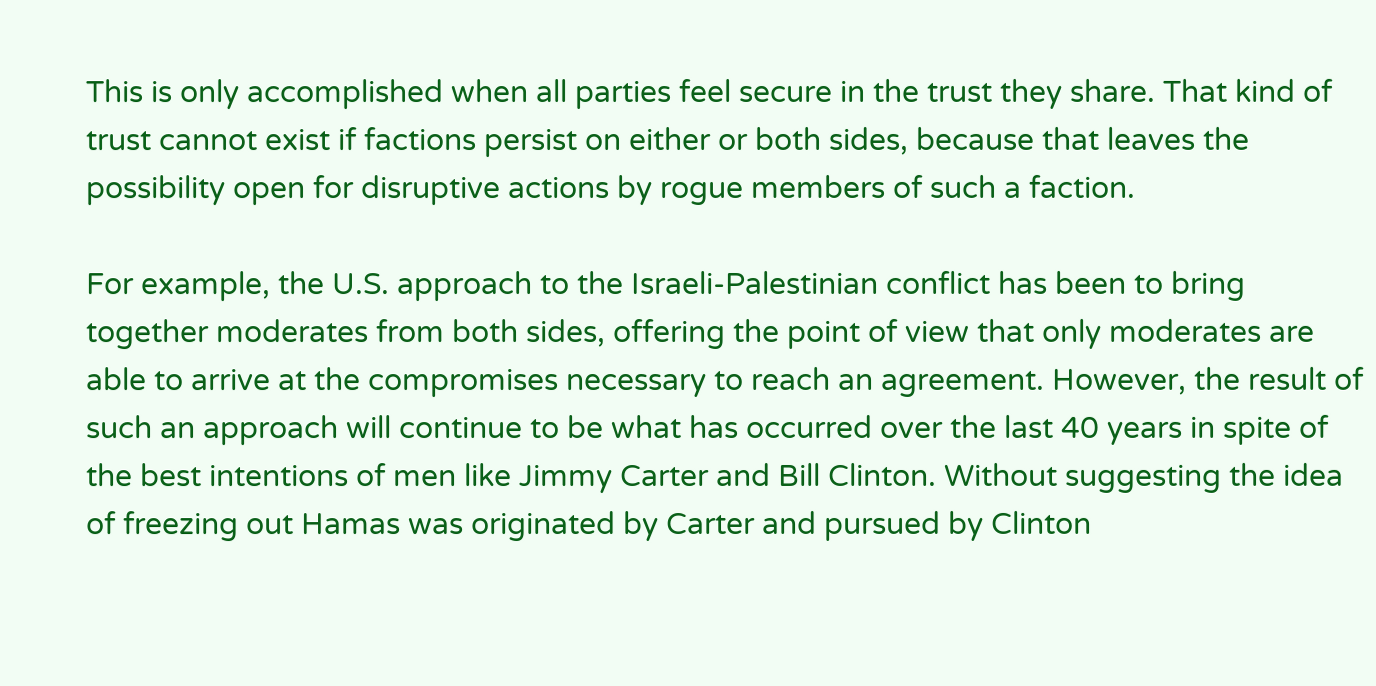This is only accomplished when all parties feel secure in the trust they share. That kind of trust cannot exist if factions persist on either or both sides, because that leaves the possibility open for disruptive actions by rogue members of such a faction.

For example, the U.S. approach to the Israeli-Palestinian conflict has been to bring together moderates from both sides, offering the point of view that only moderates are able to arrive at the compromises necessary to reach an agreement. However, the result of such an approach will continue to be what has occurred over the last 40 years in spite of the best intentions of men like Jimmy Carter and Bill Clinton. Without suggesting the idea of freezing out Hamas was originated by Carter and pursued by Clinton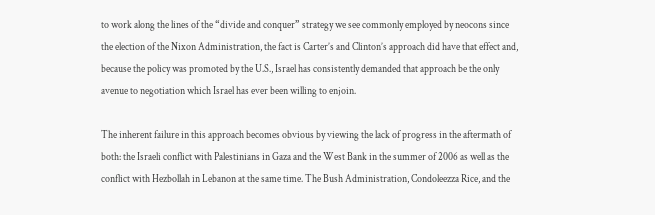to work along the lines of the “divide and conquer” strategy we see commonly employed by neocons since the election of the Nixon Administration, the fact is Carter’s and Clinton’s approach did have that effect and, because the policy was promoted by the U.S., Israel has consistently demanded that approach be the only avenue to negotiation which Israel has ever been willing to enjoin.

The inherent failure in this approach becomes obvious by viewing the lack of progress in the aftermath of both: the Israeli conflict with Palestinians in Gaza and the West Bank in the summer of 2006 as well as the conflict with Hezbollah in Lebanon at the same time. The Bush Administration, Condoleezza Rice, and the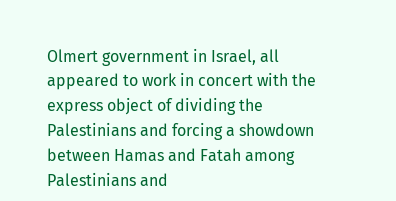Olmert government in Israel, all appeared to work in concert with the express object of dividing the Palestinians and forcing a showdown between Hamas and Fatah among Palestinians and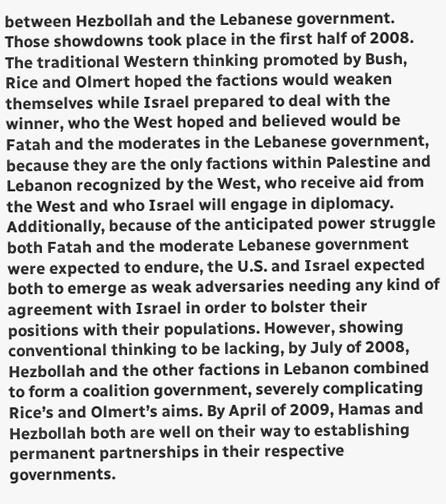between Hezbollah and the Lebanese government. Those showdowns took place in the first half of 2008. The traditional Western thinking promoted by Bush, Rice and Olmert hoped the factions would weaken themselves while Israel prepared to deal with the winner, who the West hoped and believed would be Fatah and the moderates in the Lebanese government, because they are the only factions within Palestine and Lebanon recognized by the West, who receive aid from the West and who Israel will engage in diplomacy. Additionally, because of the anticipated power struggle both Fatah and the moderate Lebanese government were expected to endure, the U.S. and Israel expected both to emerge as weak adversaries needing any kind of agreement with Israel in order to bolster their positions with their populations. However, showing conventional thinking to be lacking, by July of 2008, Hezbollah and the other factions in Lebanon combined to form a coalition government, severely complicating Rice’s and Olmert’s aims. By April of 2009, Hamas and Hezbollah both are well on their way to establishing permanent partnerships in their respective governments.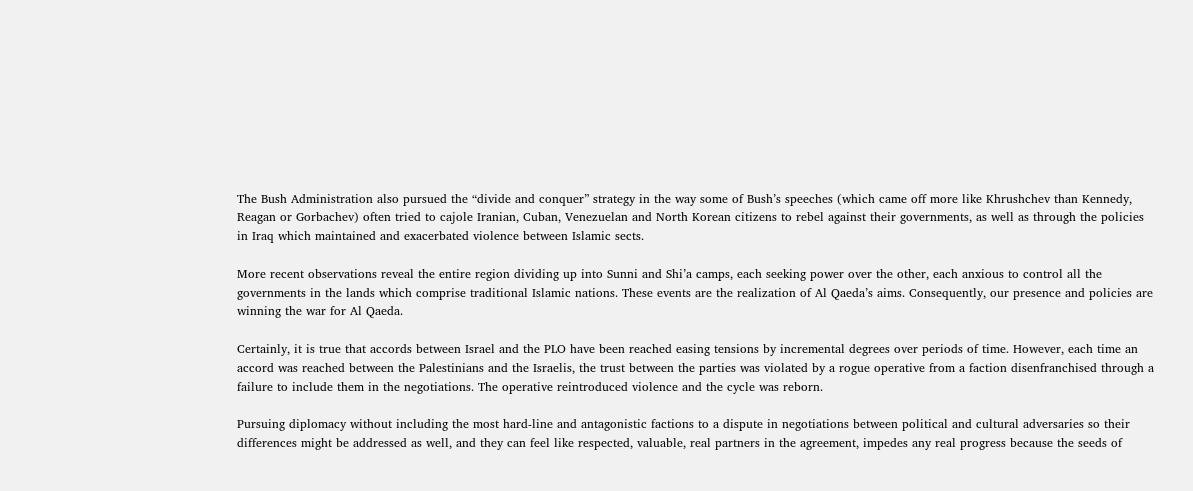The Bush Administration also pursued the “divide and conquer” strategy in the way some of Bush’s speeches (which came off more like Khrushchev than Kennedy, Reagan or Gorbachev) often tried to cajole Iranian, Cuban, Venezuelan and North Korean citizens to rebel against their governments, as well as through the policies in Iraq which maintained and exacerbated violence between Islamic sects.

More recent observations reveal the entire region dividing up into Sunni and Shi’a camps, each seeking power over the other, each anxious to control all the governments in the lands which comprise traditional Islamic nations. These events are the realization of Al Qaeda’s aims. Consequently, our presence and policies are winning the war for Al Qaeda.

Certainly, it is true that accords between Israel and the PLO have been reached easing tensions by incremental degrees over periods of time. However, each time an accord was reached between the Palestinians and the Israelis, the trust between the parties was violated by a rogue operative from a faction disenfranchised through a failure to include them in the negotiations. The operative reintroduced violence and the cycle was reborn.

Pursuing diplomacy without including the most hard-line and antagonistic factions to a dispute in negotiations between political and cultural adversaries so their differences might be addressed as well, and they can feel like respected, valuable, real partners in the agreement, impedes any real progress because the seeds of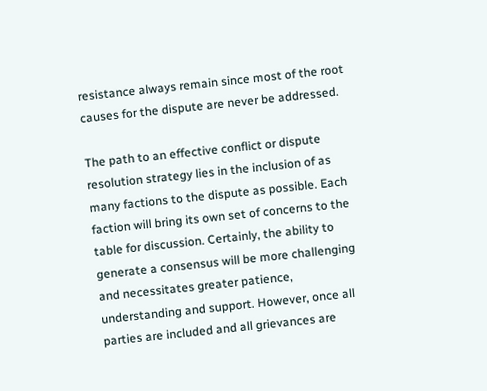resistance always remain since most of the root causes for the dispute are never be addressed.

The path to an effective conflict or dispute resolution strategy lies in the inclusion of as many factions to the dispute as possible. Each faction will bring its own set of concerns to the table for discussion. Certainly, the ability to generate a consensus will be more challenging and necessitates greater patience, understanding and support. However, once all parties are included and all grievances are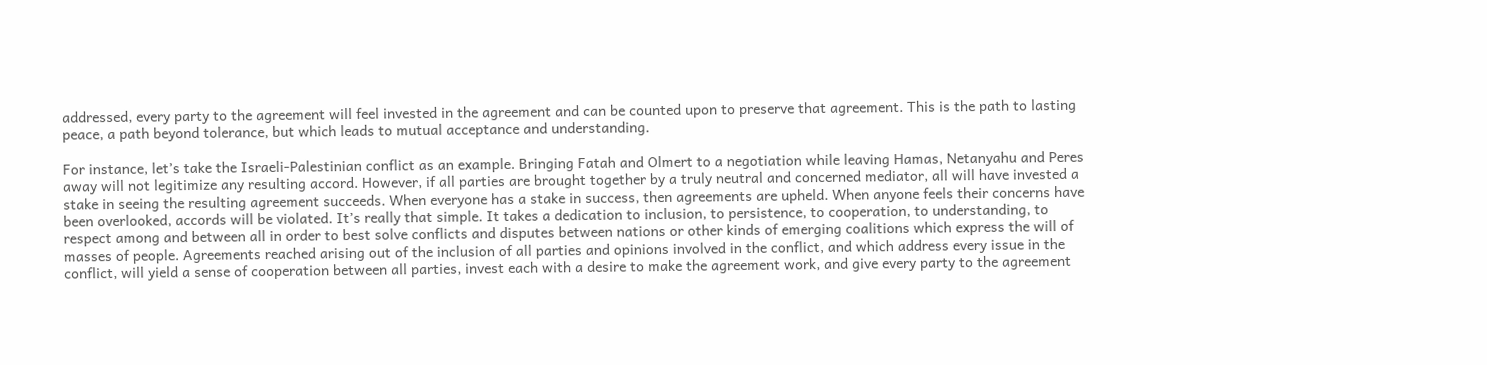addressed, every party to the agreement will feel invested in the agreement and can be counted upon to preserve that agreement. This is the path to lasting peace, a path beyond tolerance, but which leads to mutual acceptance and understanding.

For instance, let’s take the Israeli-Palestinian conflict as an example. Bringing Fatah and Olmert to a negotiation while leaving Hamas, Netanyahu and Peres away will not legitimize any resulting accord. However, if all parties are brought together by a truly neutral and concerned mediator, all will have invested a stake in seeing the resulting agreement succeeds. When everyone has a stake in success, then agreements are upheld. When anyone feels their concerns have been overlooked, accords will be violated. It’s really that simple. It takes a dedication to inclusion, to persistence, to cooperation, to understanding, to respect among and between all in order to best solve conflicts and disputes between nations or other kinds of emerging coalitions which express the will of masses of people. Agreements reached arising out of the inclusion of all parties and opinions involved in the conflict, and which address every issue in the conflict, will yield a sense of cooperation between all parties, invest each with a desire to make the agreement work, and give every party to the agreement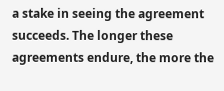a stake in seeing the agreement succeeds. The longer these agreements endure, the more the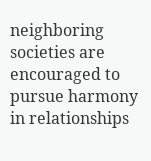neighboring societies are encouraged to pursue harmony in relationships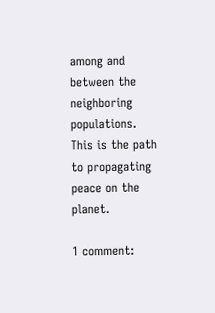among and between the neighboring populations. This is the path to propagating peace on the planet.

1 comment: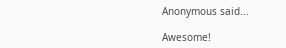Anonymous said...

Awesome!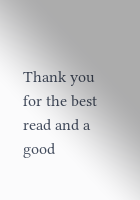Thank you for the best read and a good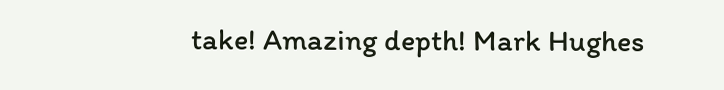take! Amazing depth! Mark Hughes